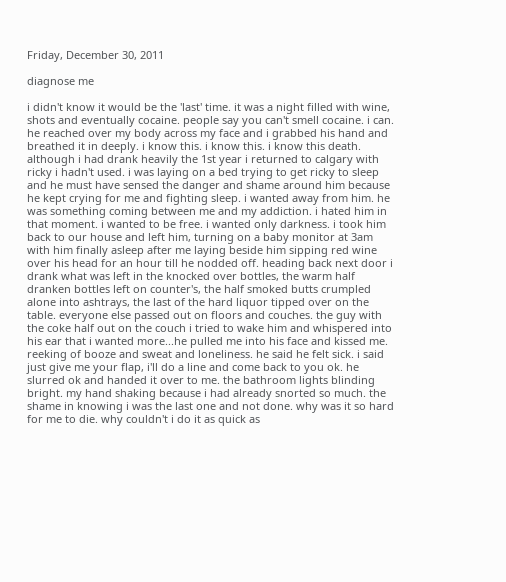Friday, December 30, 2011

diagnose me

i didn't know it would be the 'last' time. it was a night filled with wine, shots and eventually cocaine. people say you can't smell cocaine. i can. he reached over my body across my face and i grabbed his hand and breathed it in deeply. i know this. i know this. i know this death. although i had drank heavily the 1st year i returned to calgary with ricky i hadn't used. i was laying on a bed trying to get ricky to sleep and he must have sensed the danger and shame around him because he kept crying for me and fighting sleep. i wanted away from him. he was something coming between me and my addiction. i hated him in that moment. i wanted to be free. i wanted only darkness. i took him back to our house and left him, turning on a baby monitor at 3am with him finally asleep after me laying beside him sipping red wine over his head for an hour till he nodded off. heading back next door i drank what was left in the knocked over bottles, the warm half dranken bottles left on counter's, the half smoked butts crumpled alone into ashtrays, the last of the hard liquor tipped over on the table. everyone else passed out on floors and couches. the guy with the coke half out on the couch i tried to wake him and whispered into his ear that i wanted more...he pulled me into his face and kissed me. reeking of booze and sweat and loneliness. he said he felt sick. i said just give me your flap, i'll do a line and come back to you ok. he slurred ok and handed it over to me. the bathroom lights blinding bright. my hand shaking because i had already snorted so much. the shame in knowing i was the last one and not done. why was it so hard for me to die. why couldn't i do it as quick as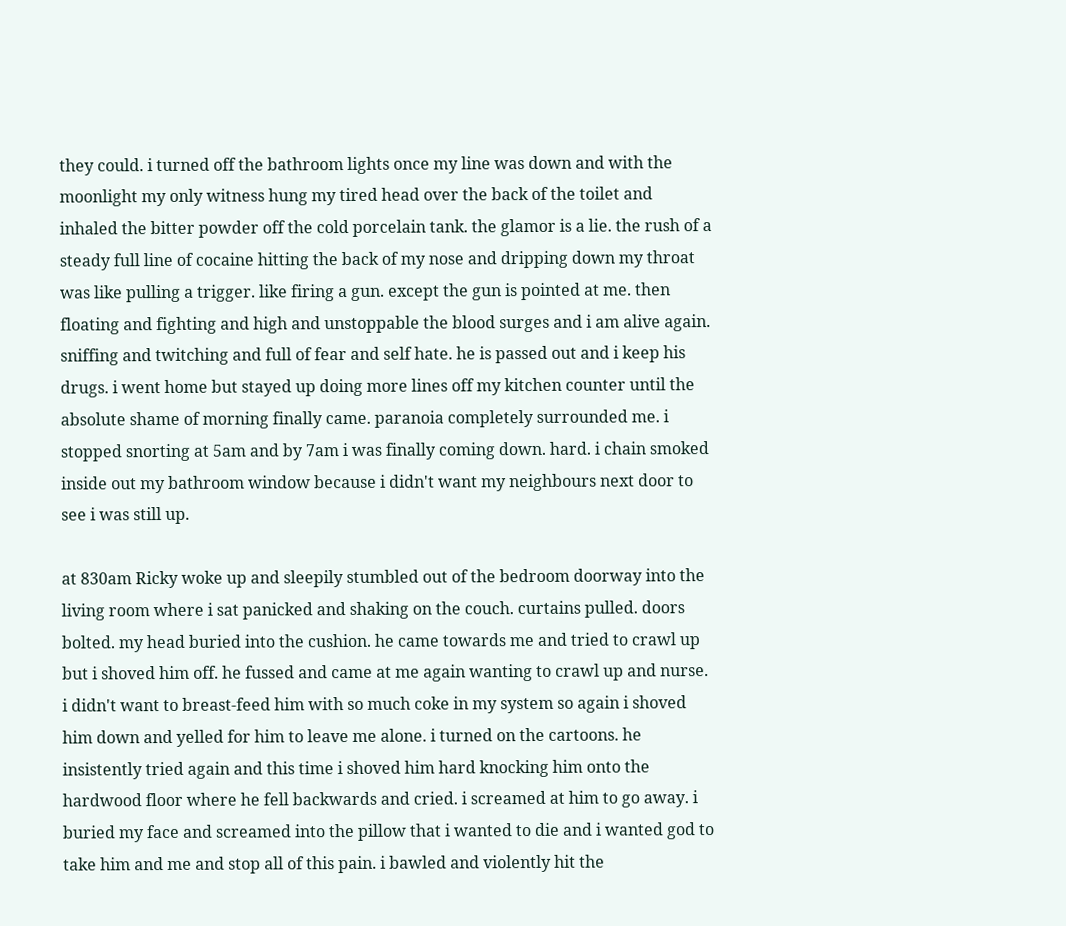they could. i turned off the bathroom lights once my line was down and with the moonlight my only witness hung my tired head over the back of the toilet and inhaled the bitter powder off the cold porcelain tank. the glamor is a lie. the rush of a steady full line of cocaine hitting the back of my nose and dripping down my throat was like pulling a trigger. like firing a gun. except the gun is pointed at me. then floating and fighting and high and unstoppable the blood surges and i am alive again. sniffing and twitching and full of fear and self hate. he is passed out and i keep his drugs. i went home but stayed up doing more lines off my kitchen counter until the absolute shame of morning finally came. paranoia completely surrounded me. i stopped snorting at 5am and by 7am i was finally coming down. hard. i chain smoked inside out my bathroom window because i didn't want my neighbours next door to see i was still up.

at 830am Ricky woke up and sleepily stumbled out of the bedroom doorway into the living room where i sat panicked and shaking on the couch. curtains pulled. doors bolted. my head buried into the cushion. he came towards me and tried to crawl up but i shoved him off. he fussed and came at me again wanting to crawl up and nurse. i didn't want to breast-feed him with so much coke in my system so again i shoved him down and yelled for him to leave me alone. i turned on the cartoons. he insistently tried again and this time i shoved him hard knocking him onto the hardwood floor where he fell backwards and cried. i screamed at him to go away. i buried my face and screamed into the pillow that i wanted to die and i wanted god to take him and me and stop all of this pain. i bawled and violently hit the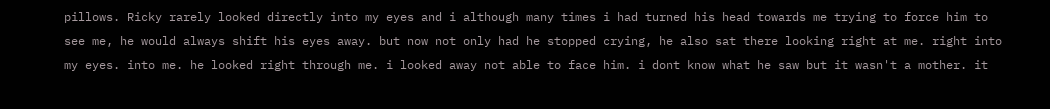pillows. Ricky rarely looked directly into my eyes and i although many times i had turned his head towards me trying to force him to see me, he would always shift his eyes away. but now not only had he stopped crying, he also sat there looking right at me. right into my eyes. into me. he looked right through me. i looked away not able to face him. i dont know what he saw but it wasn't a mother. it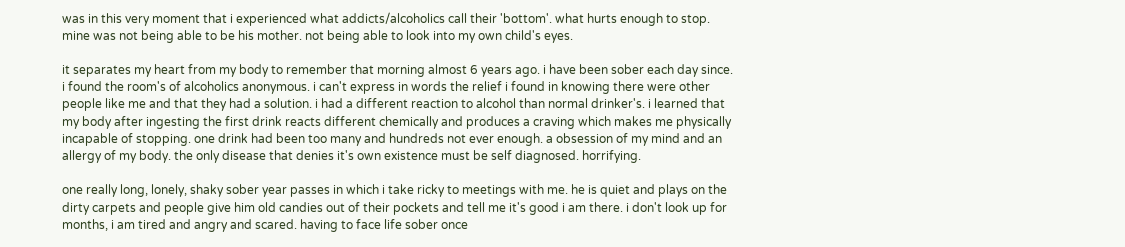was in this very moment that i experienced what addicts/alcoholics call their 'bottom'. what hurts enough to stop. mine was not being able to be his mother. not being able to look into my own child's eyes.

it separates my heart from my body to remember that morning almost 6 years ago. i have been sober each day since. i found the room's of alcoholics anonymous. i can't express in words the relief i found in knowing there were other people like me and that they had a solution. i had a different reaction to alcohol than normal drinker's. i learned that my body after ingesting the first drink reacts different chemically and produces a craving which makes me physically incapable of stopping. one drink had been too many and hundreds not ever enough. a obsession of my mind and an allergy of my body. the only disease that denies it's own existence must be self diagnosed. horrifying.

one really long, lonely, shaky sober year passes in which i take ricky to meetings with me. he is quiet and plays on the dirty carpets and people give him old candies out of their pockets and tell me it's good i am there. i don't look up for months, i am tired and angry and scared. having to face life sober once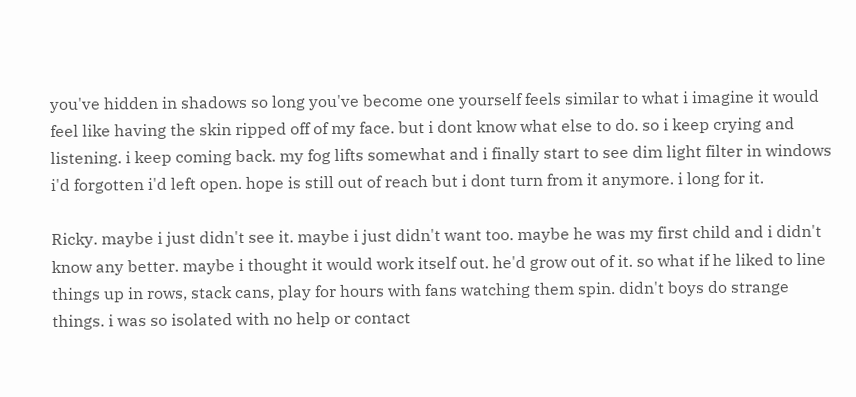you've hidden in shadows so long you've become one yourself feels similar to what i imagine it would feel like having the skin ripped off of my face. but i dont know what else to do. so i keep crying and listening. i keep coming back. my fog lifts somewhat and i finally start to see dim light filter in windows i'd forgotten i'd left open. hope is still out of reach but i dont turn from it anymore. i long for it.

Ricky. maybe i just didn't see it. maybe i just didn't want too. maybe he was my first child and i didn't know any better. maybe i thought it would work itself out. he'd grow out of it. so what if he liked to line things up in rows, stack cans, play for hours with fans watching them spin. didn't boys do strange things. i was so isolated with no help or contact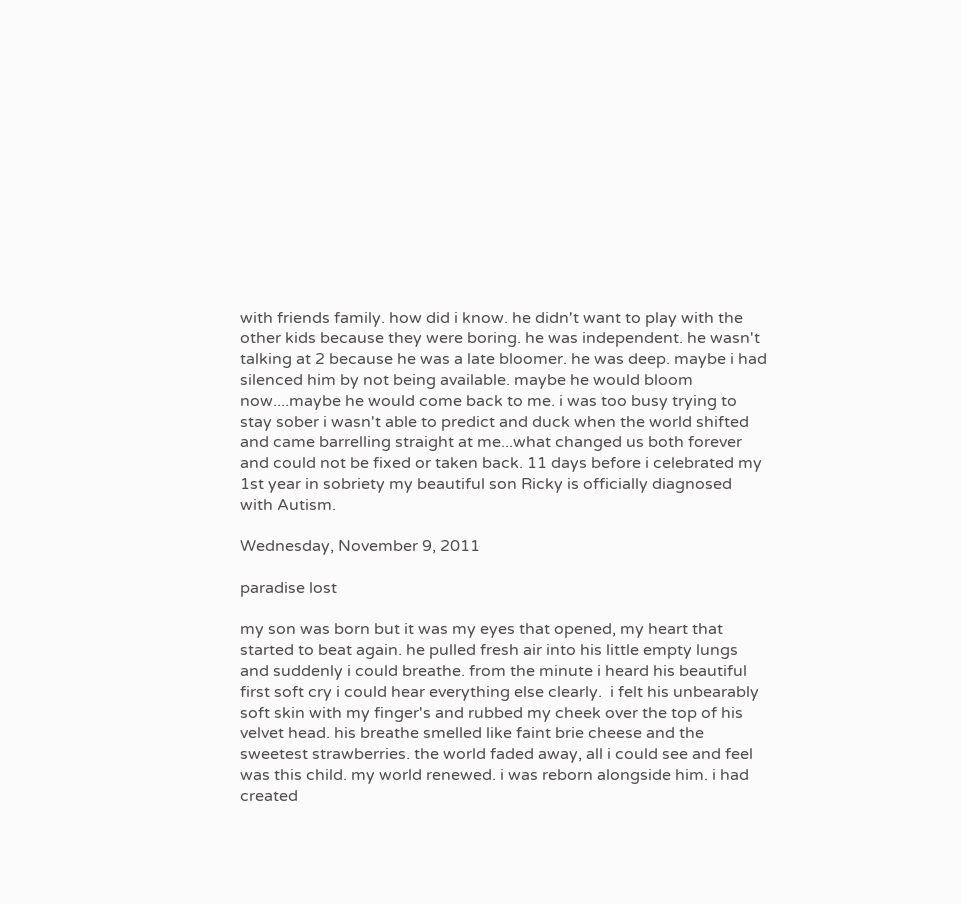with friends family. how did i know. he didn't want to play with the other kids because they were boring. he was independent. he wasn't talking at 2 because he was a late bloomer. he was deep. maybe i had silenced him by not being available. maybe he would bloom now....maybe he would come back to me. i was too busy trying to stay sober i wasn't able to predict and duck when the world shifted and came barrelling straight at me...what changed us both forever and could not be fixed or taken back. 11 days before i celebrated my 1st year in sobriety my beautiful son Ricky is officially diagnosed with Autism.

Wednesday, November 9, 2011

paradise lost

my son was born but it was my eyes that opened, my heart that started to beat again. he pulled fresh air into his little empty lungs and suddenly i could breathe. from the minute i heard his beautiful first soft cry i could hear everything else clearly.  i felt his unbearably soft skin with my finger's and rubbed my cheek over the top of his velvet head. his breathe smelled like faint brie cheese and the sweetest strawberries. the world faded away, all i could see and feel was this child. my world renewed. i was reborn alongside him. i had created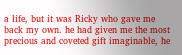a life, but it was Ricky who gave me back my own. he had given me the most precious and coveted gift imaginable, he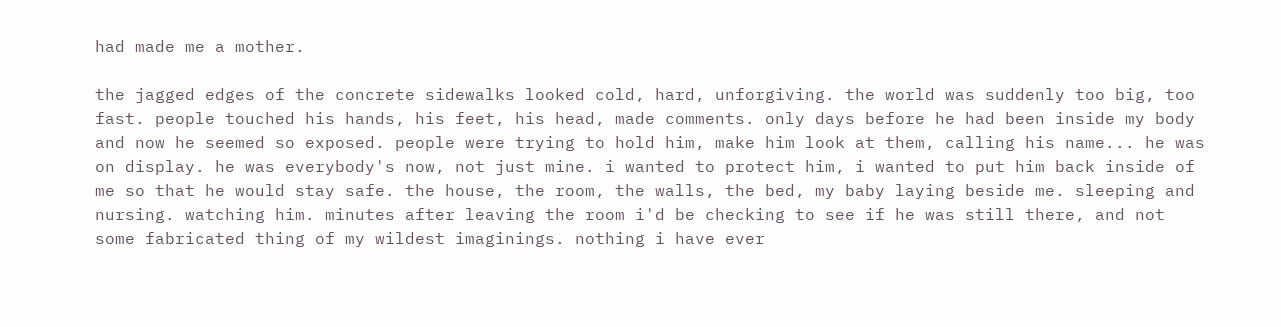had made me a mother.

the jagged edges of the concrete sidewalks looked cold, hard, unforgiving. the world was suddenly too big, too fast. people touched his hands, his feet, his head, made comments. only days before he had been inside my body and now he seemed so exposed. people were trying to hold him, make him look at them, calling his name... he was on display. he was everybody's now, not just mine. i wanted to protect him, i wanted to put him back inside of me so that he would stay safe. the house, the room, the walls, the bed, my baby laying beside me. sleeping and nursing. watching him. minutes after leaving the room i'd be checking to see if he was still there, and not some fabricated thing of my wildest imaginings. nothing i have ever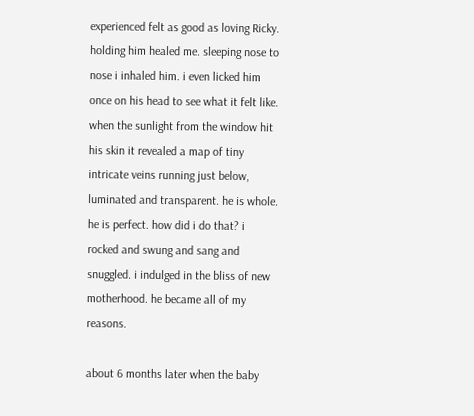experienced felt as good as loving Ricky. holding him healed me. sleeping nose to nose i inhaled him. i even licked him once on his head to see what it felt like. when the sunlight from the window hit his skin it revealed a map of tiny intricate veins running just below, luminated and transparent. he is whole. he is perfect. how did i do that? i rocked and swung and sang and snuggled. i indulged in the bliss of new motherhood. he became all of my reasons.

about 6 months later when the baby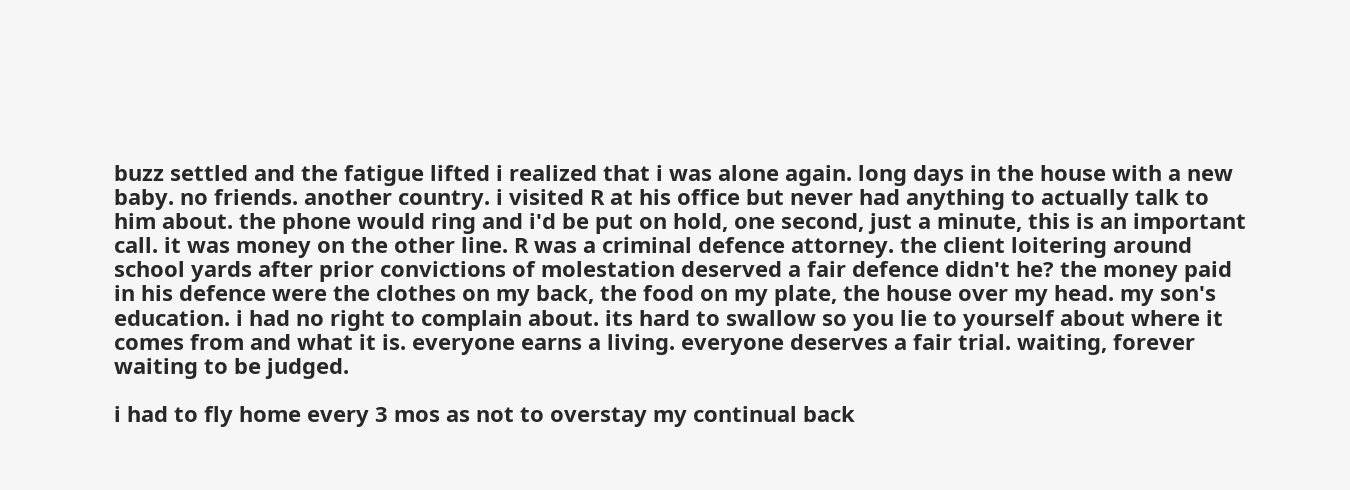buzz settled and the fatigue lifted i realized that i was alone again. long days in the house with a new baby. no friends. another country. i visited R at his office but never had anything to actually talk to him about. the phone would ring and i'd be put on hold, one second, just a minute, this is an important call. it was money on the other line. R was a criminal defence attorney. the client loitering around school yards after prior convictions of molestation deserved a fair defence didn't he? the money paid in his defence were the clothes on my back, the food on my plate, the house over my head. my son's education. i had no right to complain about. its hard to swallow so you lie to yourself about where it comes from and what it is. everyone earns a living. everyone deserves a fair trial. waiting, forever waiting to be judged.

i had to fly home every 3 mos as not to overstay my continual back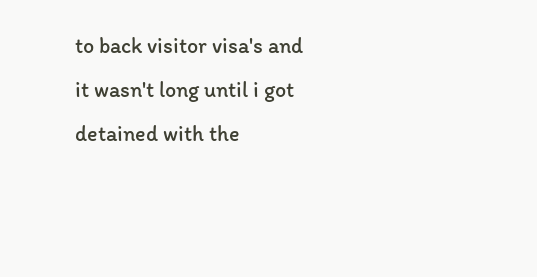to back visitor visa's and it wasn't long until i got detained with the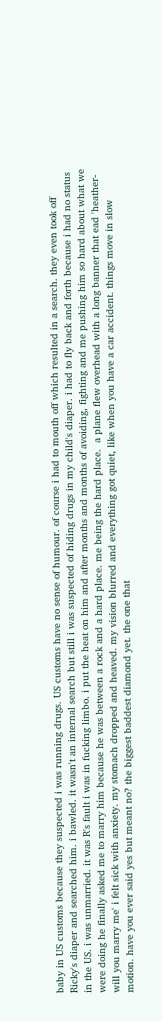baby in US customs because they suspected i was running drugs. US customs have no sense of humour. of course i had to mouth off which resulted in a search. they even took off Ricky's diaper and searched him. i bawled. it wasn't an internal search but still i was suspected of hiding drugs in my child's diaper. i had to fly back and forth because i had no status in the US. i was unmarried. it was R's fault i was in fucking limbo. i put the heat on him and after months and months of avoiding, fighting and me pushing him so hard about what we were doing he finally asked me to marry him because he was between a rock and a hard place. me being the hard place.  a plane flew overhead with a long banner that ead 'heather-will you marry me' i felt sick with anxiety. my stomach dropped and heaved. my vision blurred and everything got quiet, like when you have a car accident. things move in slow motion. have you ever said yes but meant no? the biggest baddest diamond yet. the one that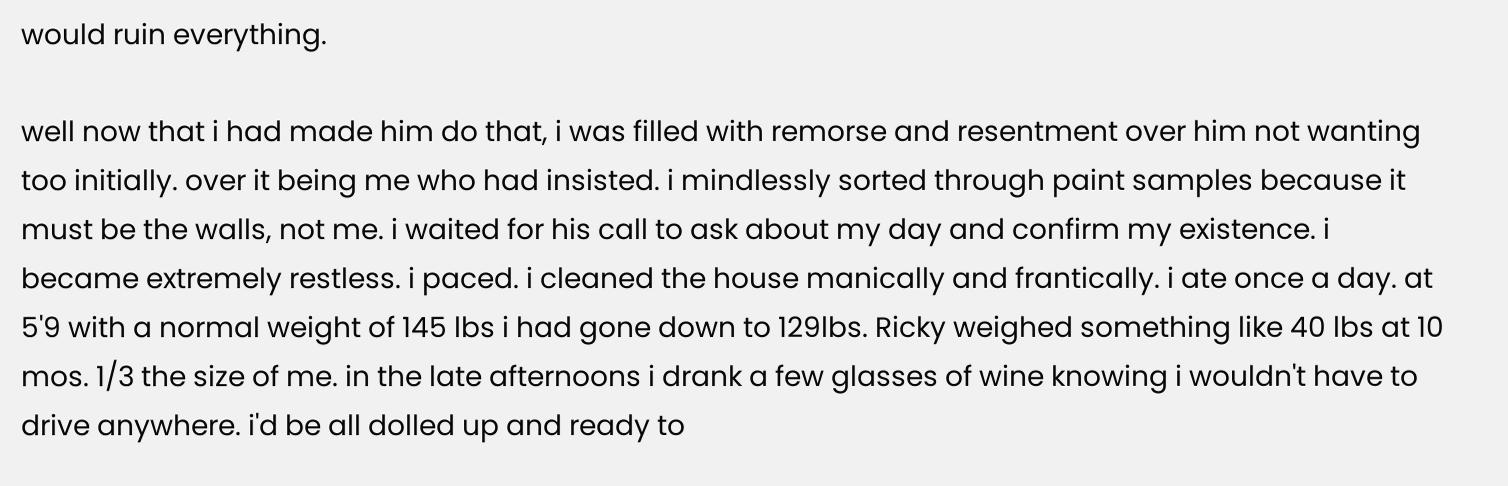would ruin everything.

well now that i had made him do that, i was filled with remorse and resentment over him not wanting too initially. over it being me who had insisted. i mindlessly sorted through paint samples because it must be the walls, not me. i waited for his call to ask about my day and confirm my existence. i became extremely restless. i paced. i cleaned the house manically and frantically. i ate once a day. at 5'9 with a normal weight of 145 lbs i had gone down to 129lbs. Ricky weighed something like 40 lbs at 10 mos. 1/3 the size of me. in the late afternoons i drank a few glasses of wine knowing i wouldn't have to drive anywhere. i'd be all dolled up and ready to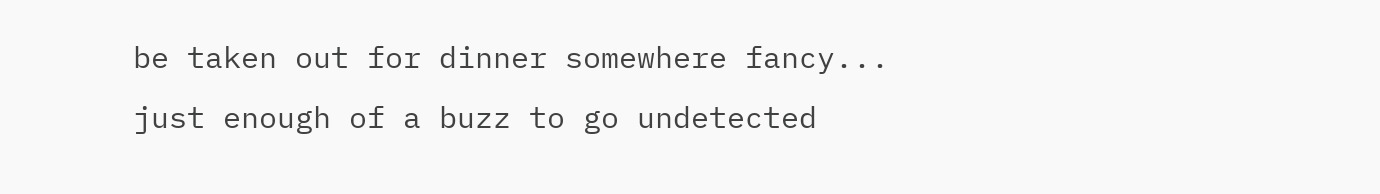be taken out for dinner somewhere fancy... just enough of a buzz to go undetected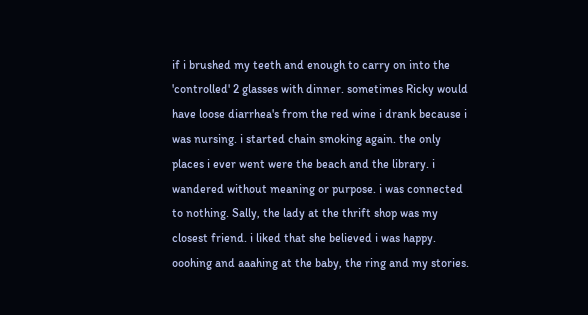if i brushed my teeth and enough to carry on into the 'controlled' 2 glasses with dinner. sometimes Ricky would have loose diarrhea's from the red wine i drank because i was nursing. i started chain smoking again. the only places i ever went were the beach and the library. i wandered without meaning or purpose. i was connected to nothing. Sally, the lady at the thrift shop was my closest friend. i liked that she believed i was happy. ooohing and aaahing at the baby, the ring and my stories.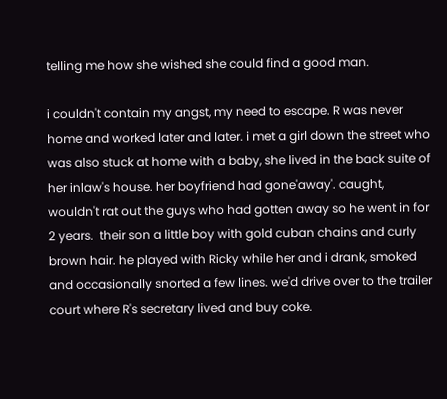telling me how she wished she could find a good man.

i couldn't contain my angst, my need to escape. R was never home and worked later and later. i met a girl down the street who was also stuck at home with a baby, she lived in the back suite of her inlaw's house. her boyfriend had gone'away'. caught, wouldn't rat out the guys who had gotten away so he went in for 2 years.  their son a little boy with gold cuban chains and curly brown hair. he played with Ricky while her and i drank, smoked and occasionally snorted a few lines. we'd drive over to the trailer court where R's secretary lived and buy coke.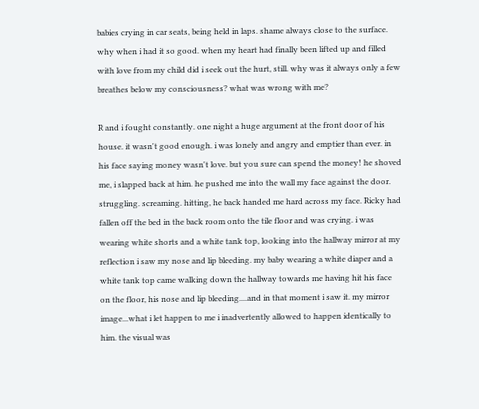babies crying in car seats, being held in laps. shame always close to the surface. why when i had it so good. when my heart had finally been lifted up and filled with love from my child did i seek out the hurt, still. why was it always only a few breathes below my consciousness? what was wrong with me?

R and i fought constantly. one night a huge argument at the front door of his house. it wasn't good enough. i was lonely and angry and emptier than ever. in his face saying money wasn't love. but you sure can spend the money! he shoved me, i slapped back at him. he pushed me into the wall my face against the door. struggling. screaming. hitting, he back handed me hard across my face. Ricky had fallen off the bed in the back room onto the tile floor and was crying. i was wearing white shorts and a white tank top, looking into the hallway mirror at my reflection i saw my nose and lip bleeding. my baby wearing a white diaper and a white tank top came walking down the hallway towards me having hit his face on the floor, his nose and lip bleeding....and in that moment i saw it. my mirror image...what i let happen to me i inadvertently allowed to happen identically to him. the visual was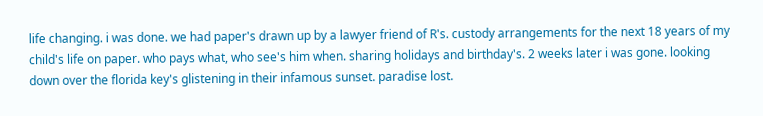life changing. i was done. we had paper's drawn up by a lawyer friend of R's. custody arrangements for the next 18 years of my child's life on paper. who pays what, who see's him when. sharing holidays and birthday's. 2 weeks later i was gone. looking down over the florida key's glistening in their infamous sunset. paradise lost.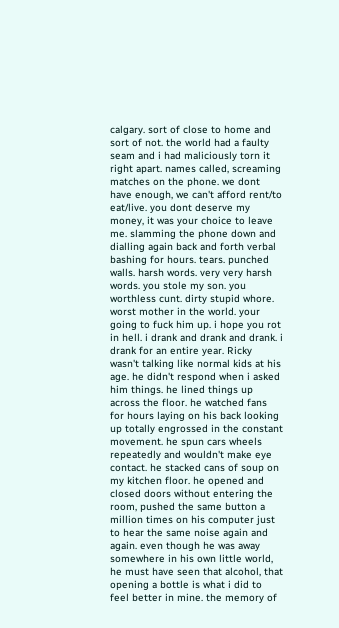calgary. sort of close to home and sort of not. the world had a faulty seam and i had maliciously torn it right apart. names called, screaming matches on the phone. we dont have enough, we can't afford rent/to eat/live. you dont deserve my money, it was your choice to leave me. slamming the phone down and dialling again back and forth verbal bashing for hours. tears. punched walls. harsh words. very very harsh words. you stole my son. you worthless cunt. dirty stupid whore. worst mother in the world. your going to fuck him up. i hope you rot in hell. i drank and drank and drank. i drank for an entire year. Ricky wasn't talking like normal kids at his age. he didn't respond when i asked him things. he lined things up across the floor. he watched fans for hours laying on his back looking up totally engrossed in the constant movement. he spun cars wheels repeatedly and wouldn't make eye contact. he stacked cans of soup on my kitchen floor. he opened and closed doors without entering the room, pushed the same button a million times on his computer just to hear the same noise again and again. even though he was away somewhere in his own little world, he must have seen that alcohol, that opening a bottle is what i did to feel better in mine. the memory of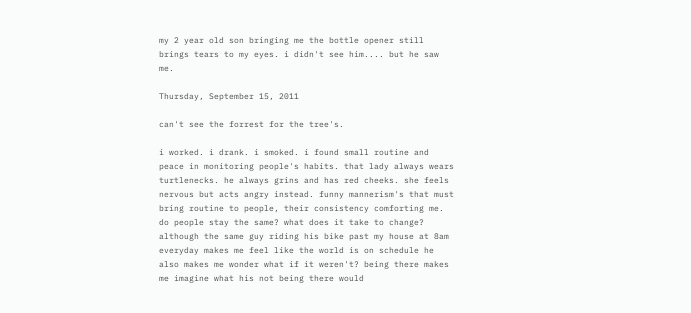my 2 year old son bringing me the bottle opener still brings tears to my eyes. i didn't see him.... but he saw me.

Thursday, September 15, 2011

can't see the forrest for the tree's.

i worked. i drank. i smoked. i found small routine and peace in monitoring people's habits. that lady always wears turtlenecks. he always grins and has red cheeks. she feels nervous but acts angry instead. funny mannerism's that must bring routine to people, their consistency comforting me. do people stay the same? what does it take to change? although the same guy riding his bike past my house at 8am everyday makes me feel like the world is on schedule he also makes me wonder what if it weren't? being there makes me imagine what his not being there would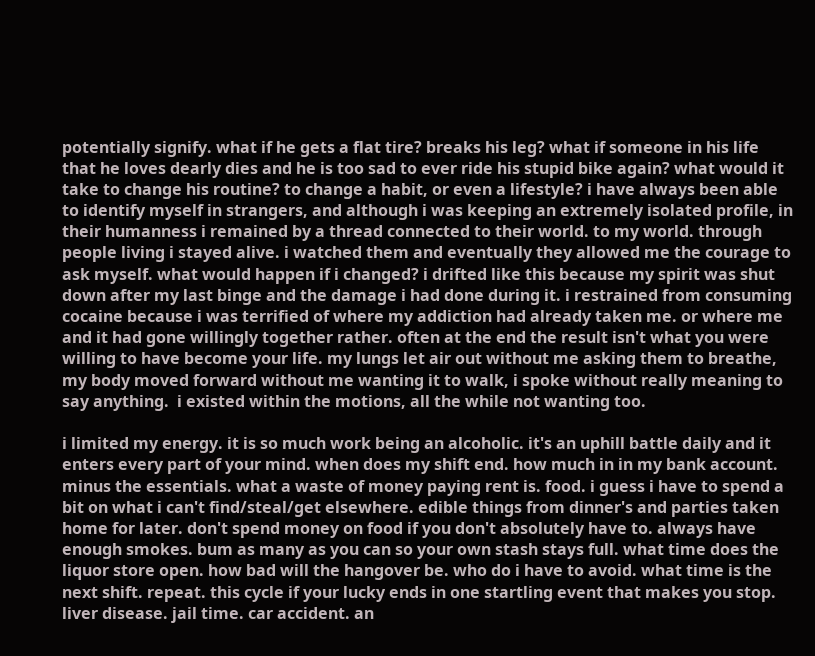potentially signify. what if he gets a flat tire? breaks his leg? what if someone in his life that he loves dearly dies and he is too sad to ever ride his stupid bike again? what would it take to change his routine? to change a habit, or even a lifestyle? i have always been able to identify myself in strangers, and although i was keeping an extremely isolated profile, in their humanness i remained by a thread connected to their world. to my world. through people living i stayed alive. i watched them and eventually they allowed me the courage to ask myself. what would happen if i changed? i drifted like this because my spirit was shut down after my last binge and the damage i had done during it. i restrained from consuming cocaine because i was terrified of where my addiction had already taken me. or where me and it had gone willingly together rather. often at the end the result isn't what you were willing to have become your life. my lungs let air out without me asking them to breathe, my body moved forward without me wanting it to walk, i spoke without really meaning to say anything.  i existed within the motions, all the while not wanting too.

i limited my energy. it is so much work being an alcoholic. it's an uphill battle daily and it enters every part of your mind. when does my shift end. how much in in my bank account. minus the essentials. what a waste of money paying rent is. food. i guess i have to spend a bit on what i can't find/steal/get elsewhere. edible things from dinner's and parties taken home for later. don't spend money on food if you don't absolutely have to. always have enough smokes. bum as many as you can so your own stash stays full. what time does the liquor store open. how bad will the hangover be. who do i have to avoid. what time is the next shift. repeat. this cycle if your lucky ends in one startling event that makes you stop. liver disease. jail time. car accident. an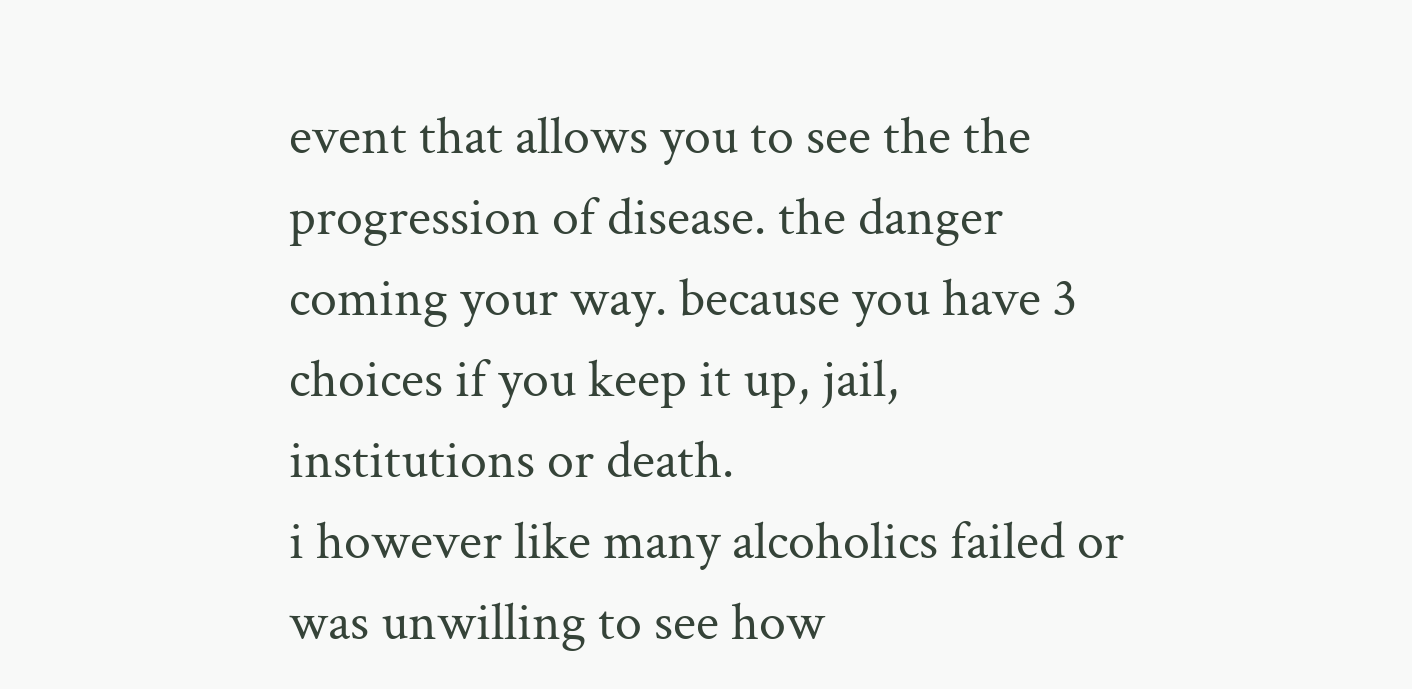event that allows you to see the the progression of disease. the danger coming your way. because you have 3 choices if you keep it up, jail, institutions or death.
i however like many alcoholics failed or was unwilling to see how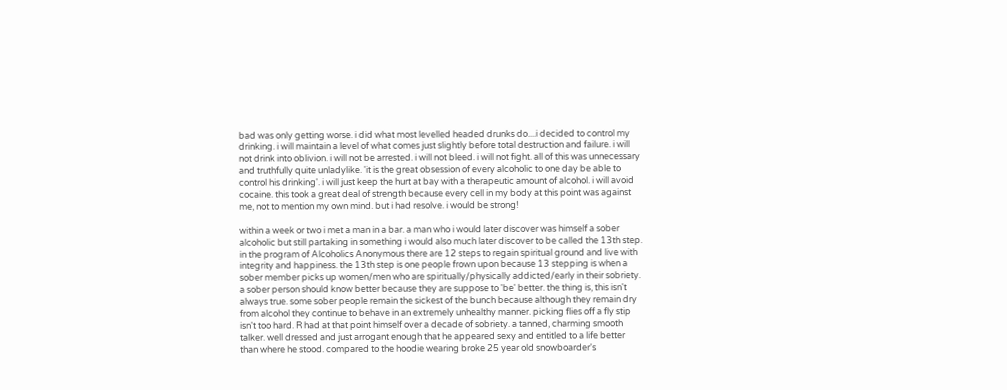bad was only getting worse. i did what most levelled headed drunks do....i decided to control my drinking. i will maintain a level of what comes just slightly before total destruction and failure. i will not drink into oblivion. i will not be arrested. i will not bleed. i will not fight. all of this was unnecessary and truthfully quite unladylike. 'it is the great obsession of every alcoholic to one day be able to control his drinking'. i will just keep the hurt at bay with a therapeutic amount of alcohol. i will avoid cocaine. this took a great deal of strength because every cell in my body at this point was against me, not to mention my own mind. but i had resolve. i would be strong!

within a week or two i met a man in a bar. a man who i would later discover was himself a sober alcoholic but still partaking in something i would also much later discover to be called the 13th step. in the program of Alcoholics Anonymous there are 12 steps to regain spiritual ground and live with integrity and happiness. the 13th step is one people frown upon because 13 stepping is when a sober member picks up women/men who are spiritually/physically addicted/early in their sobriety. a sober person should know better because they are suppose to 'be' better. the thing is, this isn't always true. some sober people remain the sickest of the bunch because although they remain dry from alcohol they continue to behave in an extremely unhealthy manner. picking flies off a fly stip isn't too hard. R had at that point himself over a decade of sobriety. a tanned, charming smooth talker. well dressed and just arrogant enough that he appeared sexy and entitled to a life better than where he stood. compared to the hoodie wearing broke 25 year old snowboarder's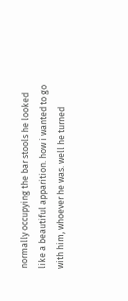normally occupying the bar stools he looked like a beautiful apparition. how i wanted to go with him, whoever he was. well he turned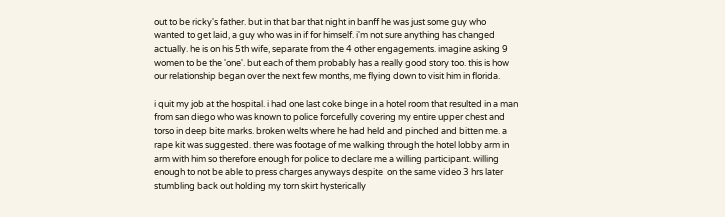out to be ricky's father. but in that bar that night in banff he was just some guy who wanted to get laid, a guy who was in if for himself. i'm not sure anything has changed actually. he is on his 5th wife, separate from the 4 other engagements. imagine asking 9 women to be the 'one'. but each of them probably has a really good story too. this is how our relationship began over the next few months, me flying down to visit him in florida.

i quit my job at the hospital. i had one last coke binge in a hotel room that resulted in a man from san diego who was known to police forcefully covering my entire upper chest and torso in deep bite marks. broken welts where he had held and pinched and bitten me. a rape kit was suggested. there was footage of me walking through the hotel lobby arm in arm with him so therefore enough for police to declare me a willing participant. willing enough to not be able to press charges anyways despite  on the same video 3 hrs later  stumbling back out holding my torn skirt hysterically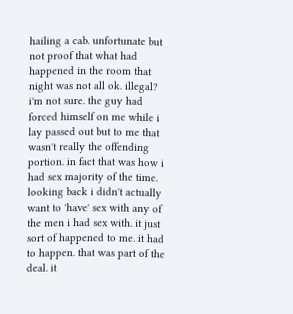hailing a cab. unfortunate but not proof that what had happened in the room that night was not all ok. illegal? i'm not sure. the guy had forced himself on me while i lay passed out but to me that wasn't really the offending portion. in fact that was how i had sex majority of the time. looking back i didn't actually want to 'have' sex with any of the men i had sex with. it just sort of happened to me. it had to happen. that was part of the deal. it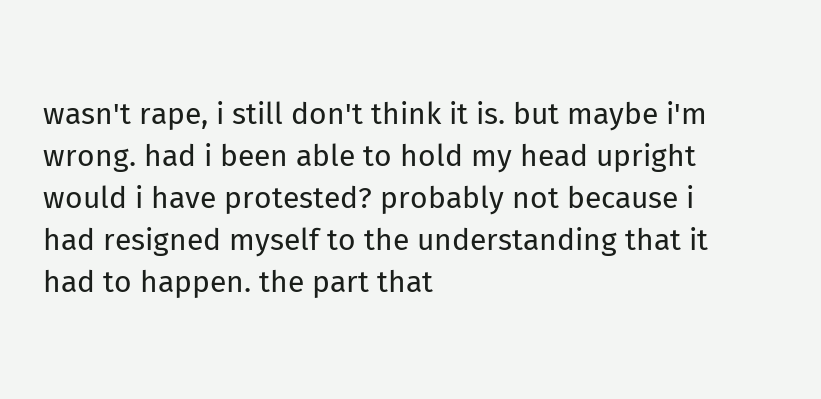wasn't rape, i still don't think it is. but maybe i'm wrong. had i been able to hold my head upright would i have protested? probably not because i had resigned myself to the understanding that it had to happen. the part that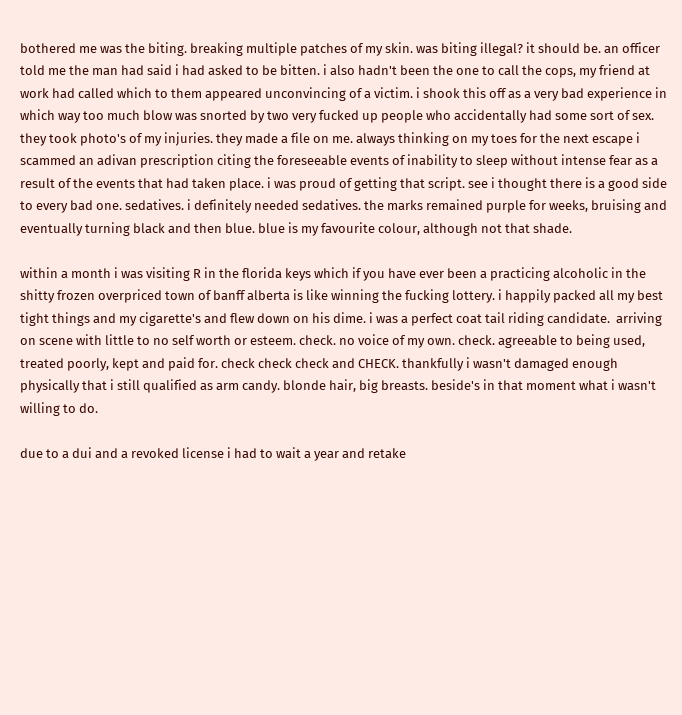bothered me was the biting. breaking multiple patches of my skin. was biting illegal? it should be. an officer told me the man had said i had asked to be bitten. i also hadn't been the one to call the cops, my friend at work had called which to them appeared unconvincing of a victim. i shook this off as a very bad experience in which way too much blow was snorted by two very fucked up people who accidentally had some sort of sex. they took photo's of my injuries. they made a file on me. always thinking on my toes for the next escape i scammed an adivan prescription citing the foreseeable events of inability to sleep without intense fear as a result of the events that had taken place. i was proud of getting that script. see i thought there is a good side to every bad one. sedatives. i definitely needed sedatives. the marks remained purple for weeks, bruising and eventually turning black and then blue. blue is my favourite colour, although not that shade.

within a month i was visiting R in the florida keys which if you have ever been a practicing alcoholic in the shitty frozen overpriced town of banff alberta is like winning the fucking lottery. i happily packed all my best tight things and my cigarette's and flew down on his dime. i was a perfect coat tail riding candidate.  arriving on scene with little to no self worth or esteem. check. no voice of my own. check. agreeable to being used, treated poorly, kept and paid for. check check check and CHECK. thankfully i wasn't damaged enough physically that i still qualified as arm candy. blonde hair, big breasts. beside's in that moment what i wasn't willing to do.

due to a dui and a revoked license i had to wait a year and retake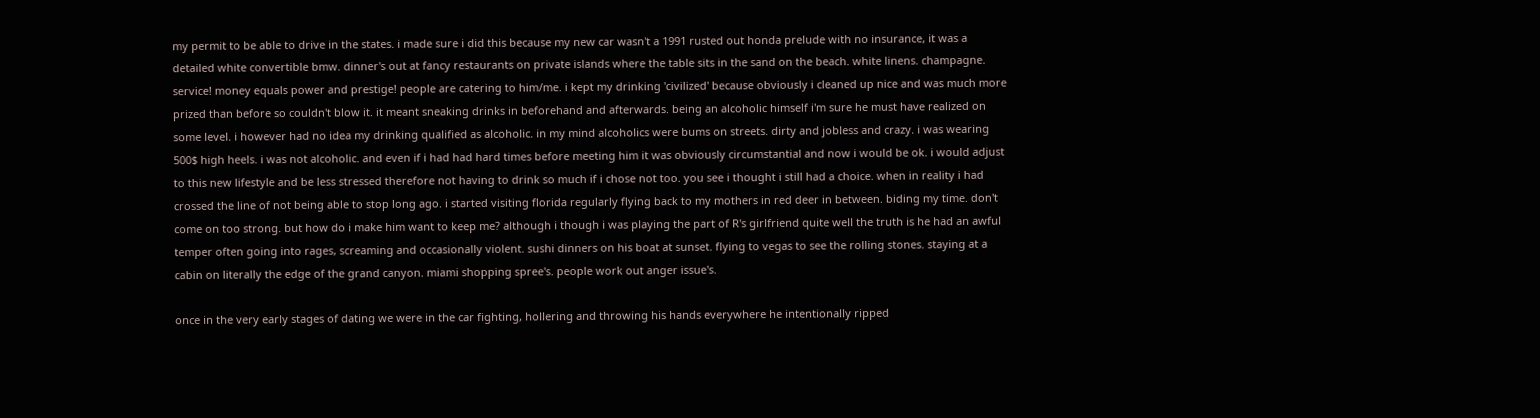my permit to be able to drive in the states. i made sure i did this because my new car wasn't a 1991 rusted out honda prelude with no insurance, it was a detailed white convertible bmw. dinner's out at fancy restaurants on private islands where the table sits in the sand on the beach. white linens. champagne. service! money equals power and prestige! people are catering to him/me. i kept my drinking 'civilized' because obviously i cleaned up nice and was much more prized than before so couldn't blow it. it meant sneaking drinks in beforehand and afterwards. being an alcoholic himself i'm sure he must have realized on some level. i however had no idea my drinking qualified as alcoholic. in my mind alcoholics were bums on streets. dirty and jobless and crazy. i was wearing 500$ high heels. i was not alcoholic. and even if i had had hard times before meeting him it was obviously circumstantial and now i would be ok. i would adjust to this new lifestyle and be less stressed therefore not having to drink so much if i chose not too. you see i thought i still had a choice. when in reality i had crossed the line of not being able to stop long ago. i started visiting florida regularly flying back to my mothers in red deer in between. biding my time. don't come on too strong. but how do i make him want to keep me? although i though i was playing the part of R's girlfriend quite well the truth is he had an awful temper often going into rages, screaming and occasionally violent. sushi dinners on his boat at sunset. flying to vegas to see the rolling stones. staying at a cabin on literally the edge of the grand canyon. miami shopping spree's. people work out anger issue's.

once in the very early stages of dating we were in the car fighting, hollering and throwing his hands everywhere he intentionally ripped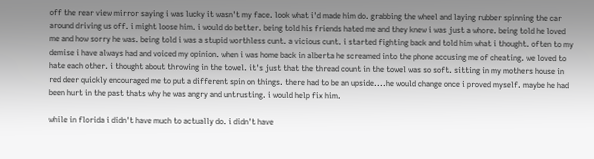off the rear view mirror saying i was lucky it wasn't my face. look what i'd made him do. grabbing the wheel and laying rubber spinning the car around driving us off. i might loose him. i would do better. being told his friends hated me and they knew i was just a whore. being told he loved me and how sorry he was. being told i was a stupid worthless cunt. a vicious cunt. i started fighting back and told him what i thought. often to my demise i have always had and voiced my opinion. when i was home back in alberta he screamed into the phone accusing me of cheating. we loved to hate each other. i thought about throwing in the towel. it's just that the thread count in the towel was so soft. sitting in my mothers house in red deer quickly encouraged me to put a different spin on things. there had to be an upside....he would change once i proved myself. maybe he had been hurt in the past thats why he was angry and untrusting. i would help fix him.

while in florida i didn't have much to actually do. i didn't have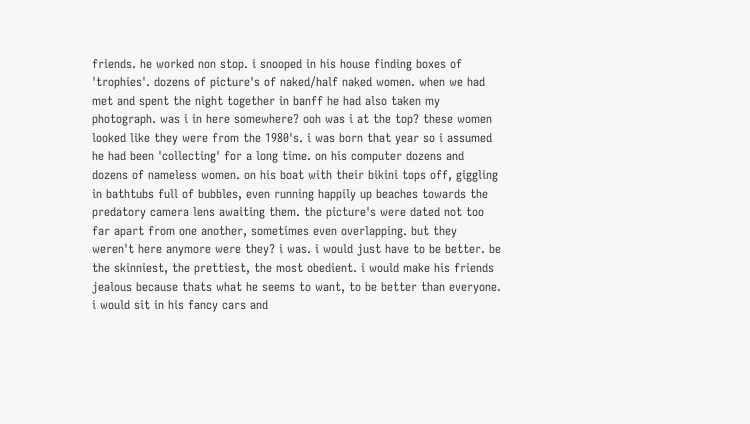friends. he worked non stop. i snooped in his house finding boxes of 'trophies'. dozens of picture's of naked/half naked women. when we had met and spent the night together in banff he had also taken my photograph. was i in here somewhere? ooh was i at the top? these women looked like they were from the 1980's. i was born that year so i assumed he had been 'collecting' for a long time. on his computer dozens and dozens of nameless women. on his boat with their bikini tops off, giggling in bathtubs full of bubbles, even running happily up beaches towards the predatory camera lens awaiting them. the picture's were dated not too far apart from one another, sometimes even overlapping. but they weren't here anymore were they? i was. i would just have to be better. be the skinniest, the prettiest, the most obedient. i would make his friends jealous because thats what he seems to want, to be better than everyone. i would sit in his fancy cars and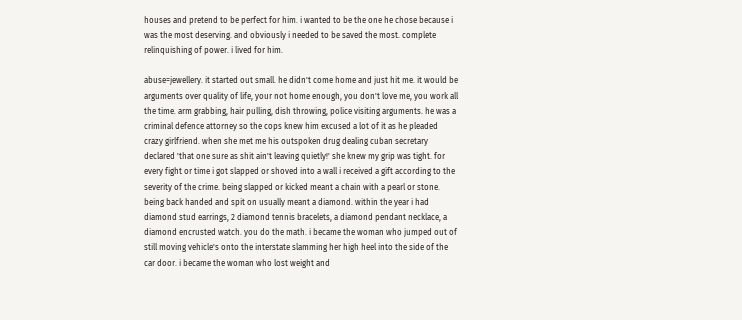houses and pretend to be perfect for him. i wanted to be the one he chose because i was the most deserving. and obviously i needed to be saved the most. complete relinquishing of power. i lived for him.

abuse=jewellery. it started out small. he didn't come home and just hit me. it would be arguments over quality of life, your not home enough, you don't love me, you work all the time. arm grabbing, hair pulling, dish throwing, police visiting arguments. he was a criminal defence attorney so the cops knew him excused a lot of it as he pleaded crazy girlfriend. when she met me his outspoken drug dealing cuban secretary declared 'that one sure as shit ain't leaving quietly!' she knew my grip was tight. for every fight or time i got slapped or shoved into a wall i received a gift according to the severity of the crime. being slapped or kicked meant a chain with a pearl or stone. being back handed and spit on usually meant a diamond. within the year i had diamond stud earrings, 2 diamond tennis bracelets, a diamond pendant necklace, a diamond encrusted watch. you do the math. i became the woman who jumped out of still moving vehicle's onto the interstate slamming her high heel into the side of the car door. i became the woman who lost weight and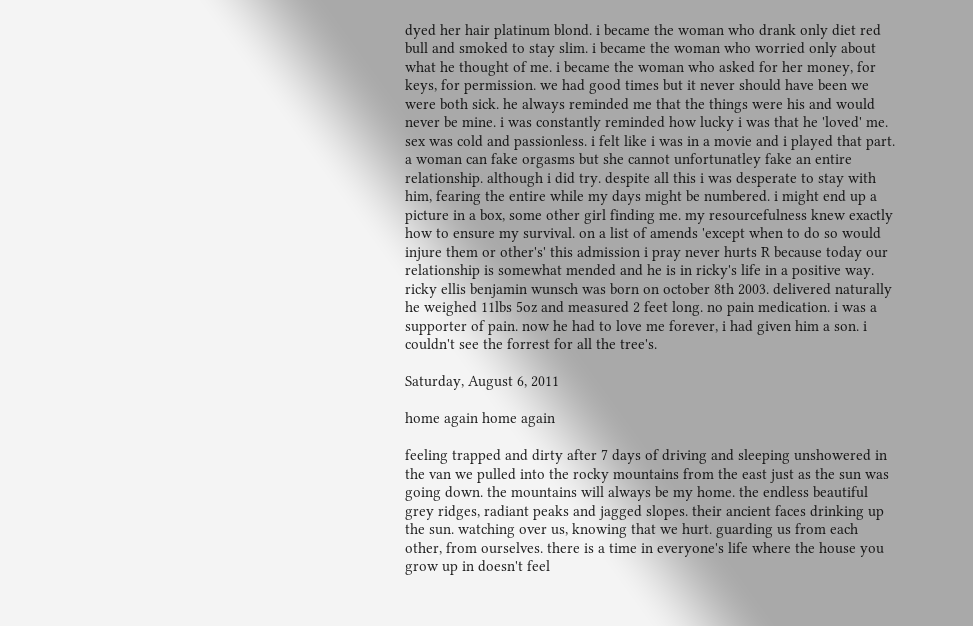dyed her hair platinum blond. i became the woman who drank only diet red bull and smoked to stay slim. i became the woman who worried only about what he thought of me. i became the woman who asked for her money, for keys, for permission. we had good times but it never should have been we were both sick. he always reminded me that the things were his and would never be mine. i was constantly reminded how lucky i was that he 'loved' me. sex was cold and passionless. i felt like i was in a movie and i played that part. a woman can fake orgasms but she cannot unfortunatley fake an entire relationship. although i did try. despite all this i was desperate to stay with him, fearing the entire while my days might be numbered. i might end up a picture in a box, some other girl finding me. my resourcefulness knew exactly how to ensure my survival. on a list of amends 'except when to do so would injure them or other's' this admission i pray never hurts R because today our relationship is somewhat mended and he is in ricky's life in a positive way. ricky ellis benjamin wunsch was born on october 8th 2003. delivered naturally he weighed 11lbs 5oz and measured 2 feet long. no pain medication. i was a supporter of pain. now he had to love me forever, i had given him a son. i couldn't see the forrest for all the tree's.

Saturday, August 6, 2011

home again home again

feeling trapped and dirty after 7 days of driving and sleeping unshowered in the van we pulled into the rocky mountains from the east just as the sun was going down. the mountains will always be my home. the endless beautiful grey ridges, radiant peaks and jagged slopes. their ancient faces drinking up the sun. watching over us, knowing that we hurt. guarding us from each other, from ourselves. there is a time in everyone's life where the house you grow up in doesn't feel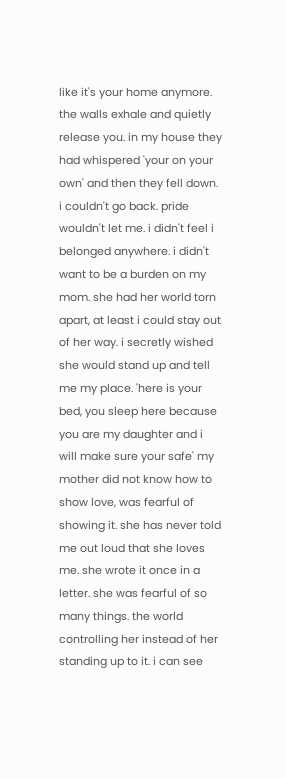like it's your home anymore. the walls exhale and quietly release you. in my house they had whispered 'your on your own' and then they fell down. i couldn't go back. pride wouldn't let me. i didn't feel i belonged anywhere. i didn't want to be a burden on my mom. she had her world torn apart, at least i could stay out of her way. i secretly wished she would stand up and tell me my place. 'here is your bed, you sleep here because you are my daughter and i will make sure your safe' my mother did not know how to show love, was fearful of showing it. she has never told me out loud that she loves me. she wrote it once in a letter. she was fearful of so many things. the world controlling her instead of her standing up to it. i can see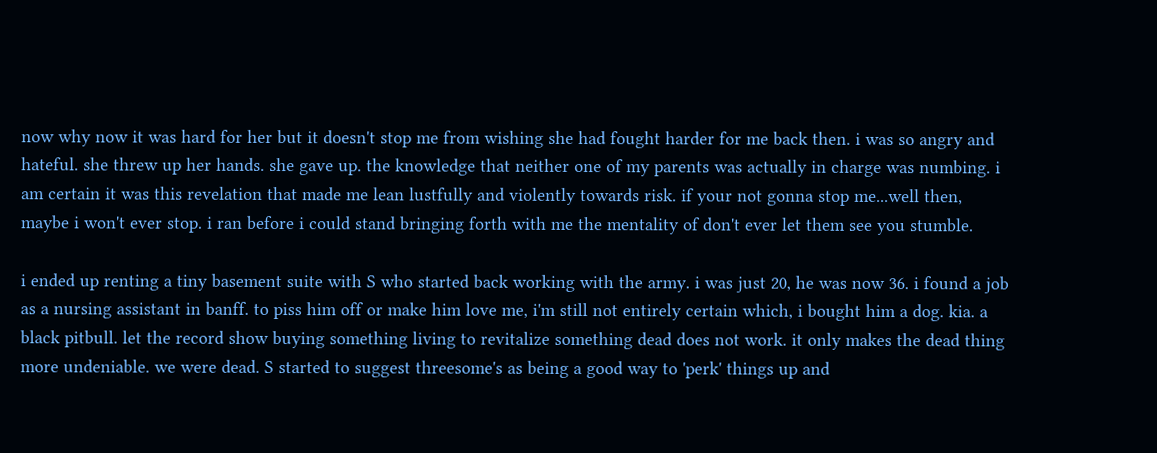now why now it was hard for her but it doesn't stop me from wishing she had fought harder for me back then. i was so angry and hateful. she threw up her hands. she gave up. the knowledge that neither one of my parents was actually in charge was numbing. i am certain it was this revelation that made me lean lustfully and violently towards risk. if your not gonna stop me...well then, maybe i won't ever stop. i ran before i could stand bringing forth with me the mentality of don't ever let them see you stumble.

i ended up renting a tiny basement suite with S who started back working with the army. i was just 20, he was now 36. i found a job as a nursing assistant in banff. to piss him off or make him love me, i'm still not entirely certain which, i bought him a dog. kia. a black pitbull. let the record show buying something living to revitalize something dead does not work. it only makes the dead thing more undeniable. we were dead. S started to suggest threesome's as being a good way to 'perk' things up and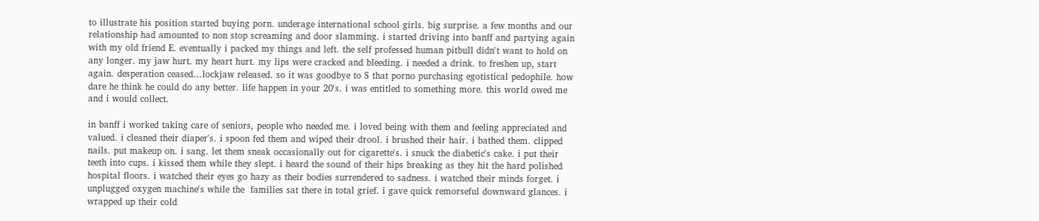to illustrate his position started buying porn. underage international school girls. big surprise. a few months and our relationship had amounted to non stop screaming and door slamming. i started driving into banff and partying again with my old friend E. eventually i packed my things and left. the self professed human pitbull didn't want to hold on any longer. my jaw hurt. my heart hurt. my lips were cracked and bleeding. i needed a drink. to freshen up, start again. desperation ceased...lockjaw released. so it was goodbye to S that porno purchasing egotistical pedophile. how dare he think he could do any better. life happen in your 20's. i was entitled to something more. this world owed me and i would collect.

in banff i worked taking care of seniors, people who needed me. i loved being with them and feeling appreciated and valued. i cleaned their diaper's. i spoon fed them and wiped their drool. i brushed their hair. i bathed them. clipped nails. put makeup on. i sang. let them sneak occasionally out for cigarette's. i snuck the diabetic's cake. i put their teeth into cups. i kissed them while they slept. i heard the sound of their hips breaking as they hit the hard polished hospital floors. i watched their eyes go hazy as their bodies surrendered to sadness. i watched their minds forget. i unplugged oxygen machine's while the  families sat there in total grief. i gave quick remorseful downward glances. i wrapped up their cold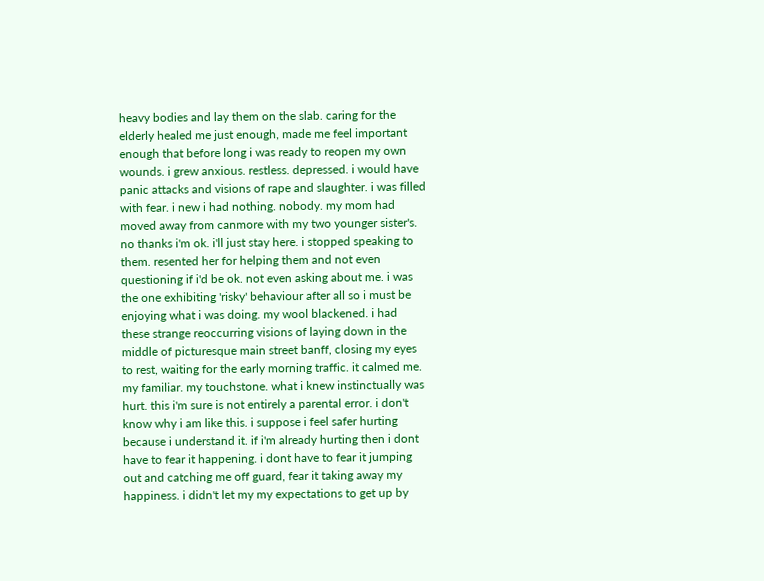heavy bodies and lay them on the slab. caring for the elderly healed me just enough, made me feel important enough that before long i was ready to reopen my own wounds. i grew anxious. restless. depressed. i would have panic attacks and visions of rape and slaughter. i was filled with fear. i new i had nothing. nobody. my mom had moved away from canmore with my two younger sister's. no thanks i'm ok. i'll just stay here. i stopped speaking to them. resented her for helping them and not even questioning if i'd be ok. not even asking about me. i was the one exhibiting 'risky' behaviour after all so i must be enjoying what i was doing. my wool blackened. i had these strange reoccurring visions of laying down in the middle of picturesque main street banff, closing my eyes to rest, waiting for the early morning traffic. it calmed me. my familiar. my touchstone. what i knew instinctually was hurt. this i'm sure is not entirely a parental error. i don't know why i am like this. i suppose i feel safer hurting because i understand it. if i'm already hurting then i dont have to fear it happening. i dont have to fear it jumping out and catching me off guard, fear it taking away my happiness. i didn't let my my expectations to get up by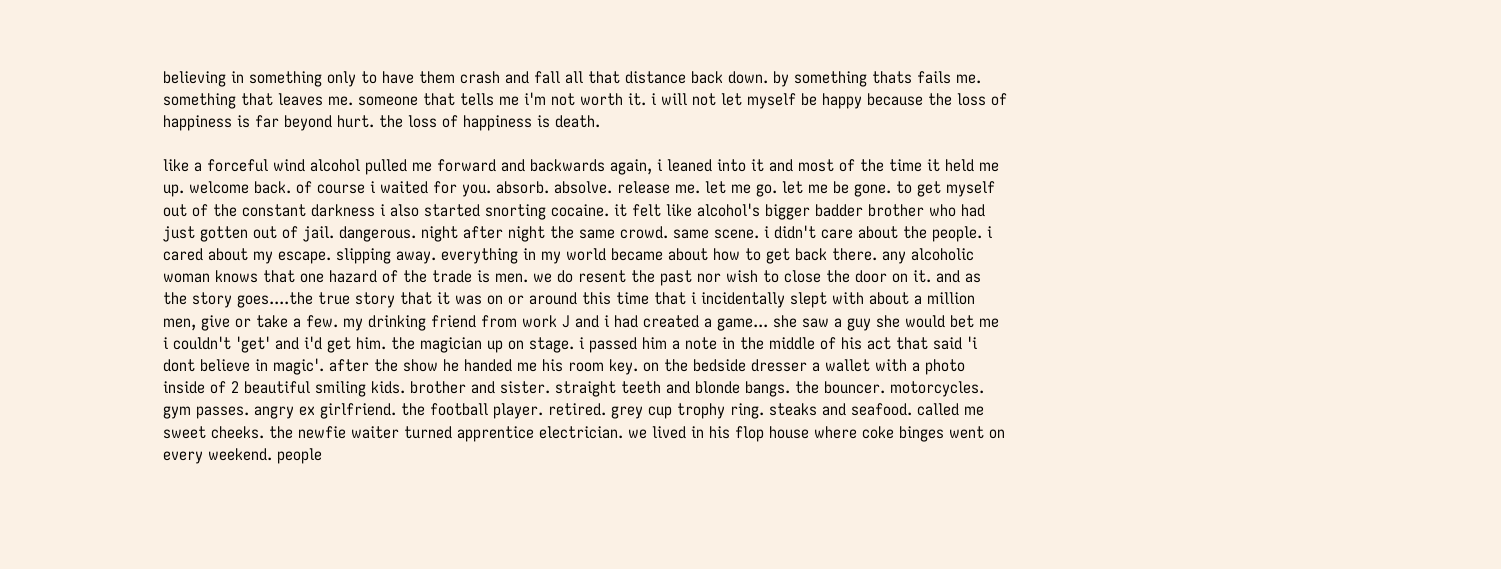believing in something only to have them crash and fall all that distance back down. by something thats fails me. something that leaves me. someone that tells me i'm not worth it. i will not let myself be happy because the loss of happiness is far beyond hurt. the loss of happiness is death.

like a forceful wind alcohol pulled me forward and backwards again, i leaned into it and most of the time it held me up. welcome back. of course i waited for you. absorb. absolve. release me. let me go. let me be gone. to get myself out of the constant darkness i also started snorting cocaine. it felt like alcohol's bigger badder brother who had just gotten out of jail. dangerous. night after night the same crowd. same scene. i didn't care about the people. i cared about my escape. slipping away. everything in my world became about how to get back there. any alcoholic woman knows that one hazard of the trade is men. we do resent the past nor wish to close the door on it. and as the story goes....the true story that it was on or around this time that i incidentally slept with about a million men, give or take a few. my drinking friend from work J and i had created a game... she saw a guy she would bet me i couldn't 'get' and i'd get him. the magician up on stage. i passed him a note in the middle of his act that said 'i dont believe in magic'. after the show he handed me his room key. on the bedside dresser a wallet with a photo inside of 2 beautiful smiling kids. brother and sister. straight teeth and blonde bangs. the bouncer. motorcycles. gym passes. angry ex girlfriend. the football player. retired. grey cup trophy ring. steaks and seafood. called me sweet cheeks. the newfie waiter turned apprentice electrician. we lived in his flop house where coke binges went on every weekend. people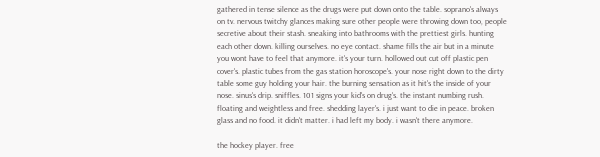gathered in tense silence as the drugs were put down onto the table. soprano's always on tv. nervous twitchy glances making sure other people were throwing down too, people secretive about their stash. sneaking into bathrooms with the prettiest girls. hunting each other down. killing ourselves. no eye contact. shame fills the air but in a minute you wont have to feel that anymore. it's your turn. hollowed out cut off plastic pen cover's. plastic tubes from the gas station horoscope's. your nose right down to the dirty table some guy holding your hair. the burning sensation as it hit's the inside of your nose. sinus's drip. sniffles. 101 signs your kid's on drug's. the instant numbing rush. floating and weightless and free. shedding layer's. i just want to die in peace. broken glass and no food. it didn't matter. i had left my body. i wasn't there anymore.

the hockey player. free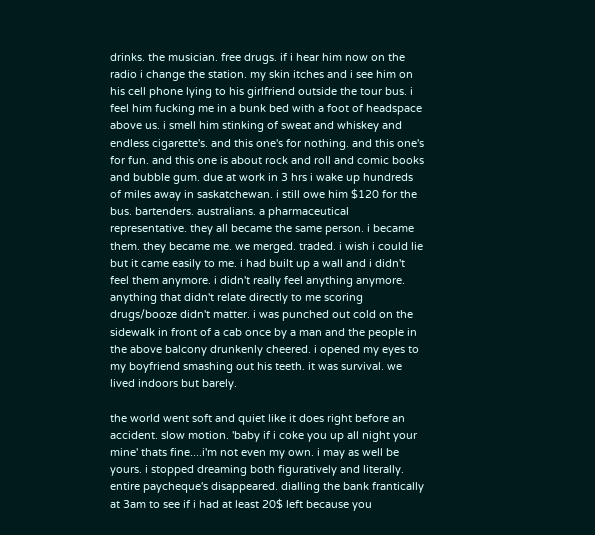drinks. the musician. free drugs. if i hear him now on the radio i change the station. my skin itches and i see him on his cell phone lying to his girlfriend outside the tour bus. i feel him fucking me in a bunk bed with a foot of headspace above us. i smell him stinking of sweat and whiskey and endless cigarette's. and this one's for nothing. and this one's for fun. and this one is about rock and roll and comic books and bubble gum. due at work in 3 hrs i wake up hundreds of miles away in saskatchewan. i still owe him $120 for the bus. bartenders. australians. a pharmaceutical representative. they all became the same person. i became them. they became me. we merged. traded. i wish i could lie but it came easily to me. i had built up a wall and i didn't feel them anymore. i didn't really feel anything anymore. anything that didn't relate directly to me scoring drugs/booze didn't matter. i was punched out cold on the sidewalk in front of a cab once by a man and the people in the above balcony drunkenly cheered. i opened my eyes to my boyfriend smashing out his teeth. it was survival. we lived indoors but barely.

the world went soft and quiet like it does right before an accident. slow motion. 'baby if i coke you up all night your mine' thats fine....i'm not even my own. i may as well be yours. i stopped dreaming both figuratively and literally. entire paycheque's disappeared. dialling the bank frantically at 3am to see if i had at least 20$ left because you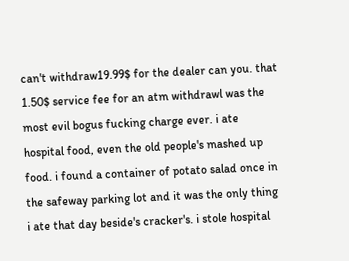can't withdraw19.99$ for the dealer can you. that 1.50$ service fee for an atm withdrawl was the most evil bogus fucking charge ever. i ate hospital food, even the old people's mashed up food. i found a container of potato salad once in the safeway parking lot and it was the only thing i ate that day beside's cracker's. i stole hospital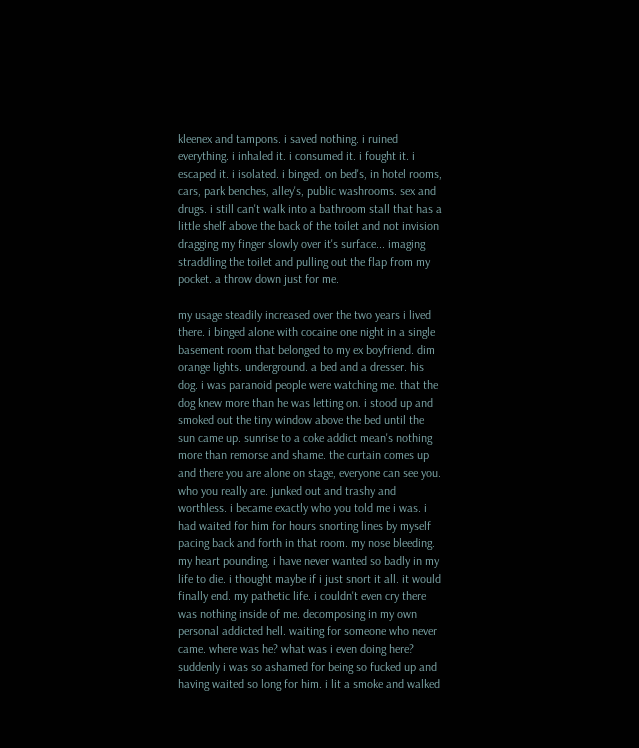kleenex and tampons. i saved nothing. i ruined everything. i inhaled it. i consumed it. i fought it. i escaped it. i isolated. i binged. on bed's, in hotel rooms, cars, park benches, alley's, public washrooms. sex and drugs. i still can't walk into a bathroom stall that has a little shelf above the back of the toilet and not invision dragging my finger slowly over it's surface... imaging straddling the toilet and pulling out the flap from my pocket. a throw down just for me.

my usage steadily increased over the two years i lived there. i binged alone with cocaine one night in a single basement room that belonged to my ex boyfriend. dim orange lights. underground. a bed and a dresser. his dog. i was paranoid people were watching me. that the dog knew more than he was letting on. i stood up and smoked out the tiny window above the bed until the sun came up. sunrise to a coke addict mean's nothing more than remorse and shame. the curtain comes up and there you are alone on stage, everyone can see you. who you really are. junked out and trashy and worthless. i became exactly who you told me i was. i had waited for him for hours snorting lines by myself pacing back and forth in that room. my nose bleeding. my heart pounding. i have never wanted so badly in my life to die. i thought maybe if i just snort it all. it would finally end. my pathetic life. i couldn't even cry there was nothing inside of me. decomposing in my own personal addicted hell. waiting for someone who never came. where was he? what was i even doing here? suddenly i was so ashamed for being so fucked up and having waited so long for him. i lit a smoke and walked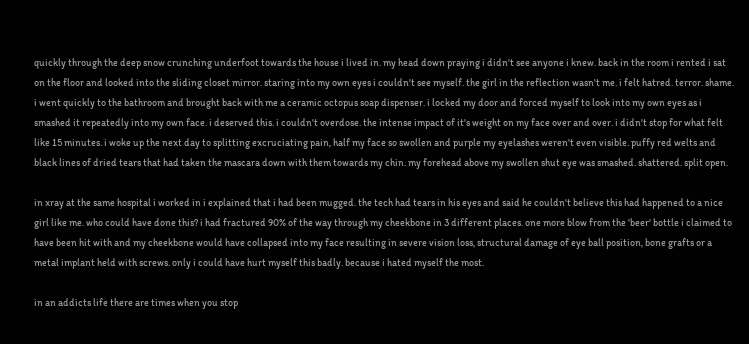quickly through the deep snow crunching underfoot towards the house i lived in. my head down praying i didn't see anyone i knew. back in the room i rented i sat on the floor and looked into the sliding closet mirror. staring into my own eyes i couldn't see myself. the girl in the reflection wasn't me. i felt hatred. terror. shame. i went quickly to the bathroom and brought back with me a ceramic octopus soap dispenser. i locked my door and forced myself to look into my own eyes as i smashed it repeatedly into my own face. i deserved this. i couldn't overdose. the intense impact of it's weight on my face over and over. i didn't stop for what felt like 15 minutes. i woke up the next day to splitting excruciating pain, half my face so swollen and purple my eyelashes weren't even visible. puffy red welts and black lines of dried tears that had taken the mascara down with them towards my chin. my forehead above my swollen shut eye was smashed. shattered. split open.

in xray at the same hospital i worked in i explained that i had been mugged. the tech had tears in his eyes and said he couldn't believe this had happened to a nice girl like me. who could have done this? i had fractured 90% of the way through my cheekbone in 3 different places. one more blow from the 'beer' bottle i claimed to have been hit with and my cheekbone would have collapsed into my face resulting in severe vision loss, structural damage of eye ball position, bone grafts or a metal implant held with screws. only i could have hurt myself this badly. because i hated myself the most.

in an addicts life there are times when you stop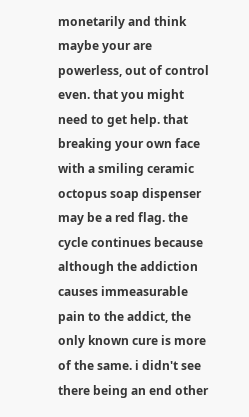monetarily and think maybe your are powerless, out of control even. that you might need to get help. that breaking your own face with a smiling ceramic octopus soap dispenser may be a red flag. the cycle continues because although the addiction causes immeasurable pain to the addict, the only known cure is more of the same. i didn't see there being an end other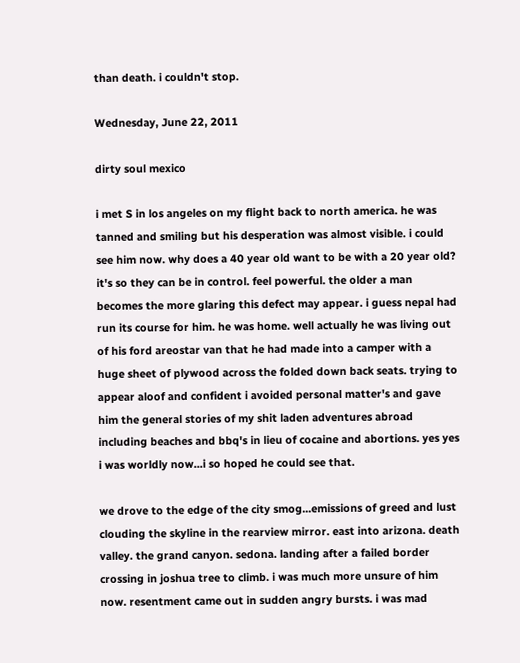than death. i couldn't stop.

Wednesday, June 22, 2011

dirty soul mexico

i met S in los angeles on my flight back to north america. he was tanned and smiling but his desperation was almost visible. i could see him now. why does a 40 year old want to be with a 20 year old? it's so they can be in control. feel powerful. the older a man becomes the more glaring this defect may appear. i guess nepal had run its course for him. he was home. well actually he was living out of his ford areostar van that he had made into a camper with a huge sheet of plywood across the folded down back seats. trying to appear aloof and confident i avoided personal matter's and gave him the general stories of my shit laden adventures abroad including beaches and bbq's in lieu of cocaine and abortions. yes yes i was worldly now...i so hoped he could see that.

we drove to the edge of the city smog...emissions of greed and lust clouding the skyline in the rearview mirror. east into arizona. death valley. the grand canyon. sedona. landing after a failed border crossing in joshua tree to climb. i was much more unsure of him now. resentment came out in sudden angry bursts. i was mad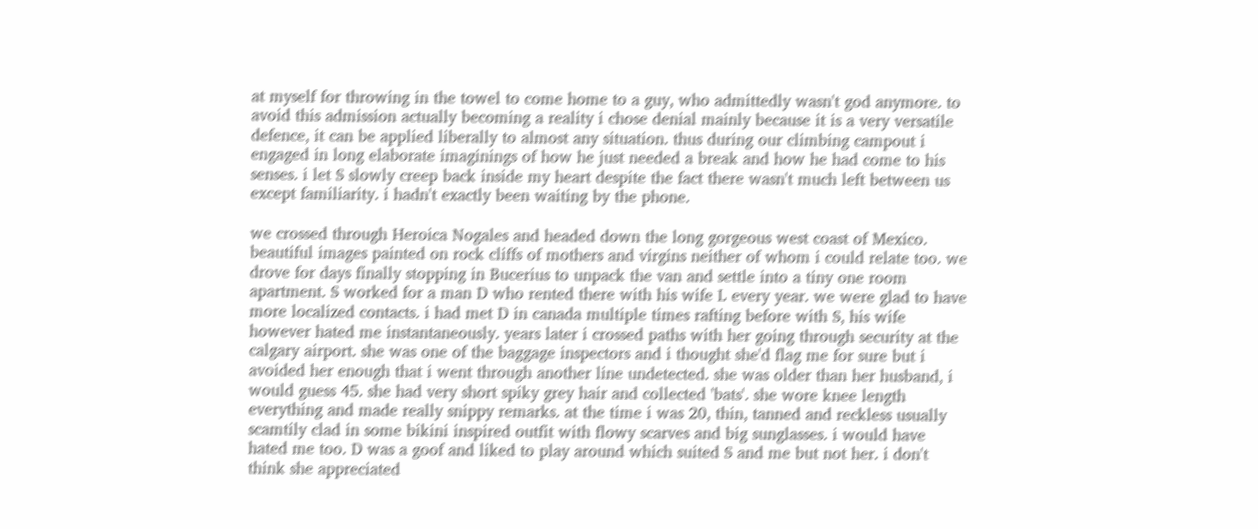at myself for throwing in the towel to come home to a guy, who admittedly wasn't god anymore. to avoid this admission actually becoming a reality i chose denial mainly because it is a very versatile defence, it can be applied liberally to almost any situation. thus during our climbing campout i engaged in long elaborate imaginings of how he just needed a break and how he had come to his senses. i let S slowly creep back inside my heart despite the fact there wasn't much left between us except familiarity. i hadn't exactly been waiting by the phone.

we crossed through Heroica Nogales and headed down the long gorgeous west coast of Mexico. beautiful images painted on rock cliffs of mothers and virgins neither of whom i could relate too. we drove for days finally stopping in Bucerius to unpack the van and settle into a tiny one room apartment. S worked for a man D who rented there with his wife L every year. we were glad to have more localized contacts. i had met D in canada multiple times rafting before with S, his wife however hated me instantaneously. years later i crossed paths with her going through security at the calgary airport. she was one of the baggage inspectors and i thought she'd flag me for sure but i avoided her enough that i went through another line undetected. she was older than her husband, i would guess 45. she had very short spiky grey hair and collected 'bats'. she wore knee length everything and made really snippy remarks. at the time i was 20, thin, tanned and reckless usually scamtily clad in some bikini inspired outfit with flowy scarves and big sunglasses. i would have hated me too. D was a goof and liked to play around which suited S and me but not her. i don't think she appreciated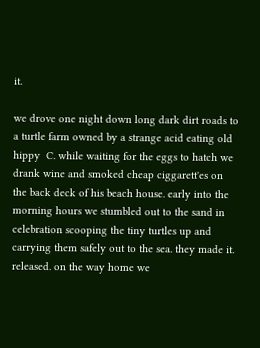it.

we drove one night down long dark dirt roads to a turtle farm owned by a strange acid eating old hippy  C. while waiting for the eggs to hatch we drank wine and smoked cheap ciggarett'es on the back deck of his beach house. early into the morning hours we stumbled out to the sand in celebration scooping the tiny turtles up and carrying them safely out to the sea. they made it. released. on the way home we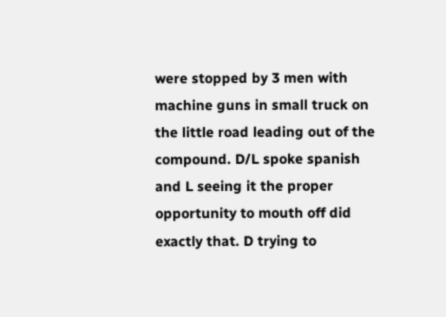were stopped by 3 men with machine guns in small truck on the little road leading out of the compound. D/L spoke spanish and L seeing it the proper opportunity to mouth off did exactly that. D trying to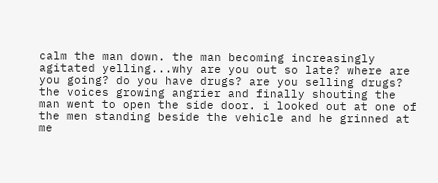calm the man down. the man becoming increasingly agitated yelling...why are you out so late? where are you going? do you have drugs? are you selling drugs? the voices growing angrier and finally shouting the man went to open the side door. i looked out at one of the men standing beside the vehicle and he grinned at me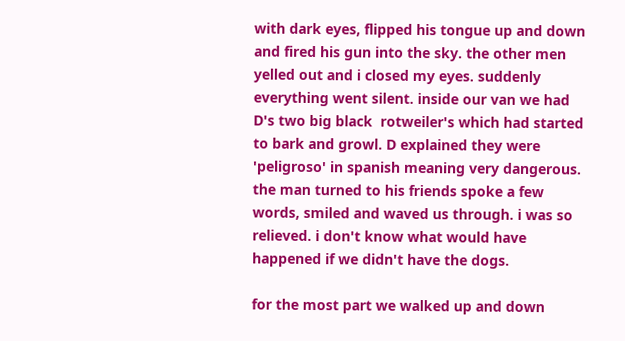with dark eyes, flipped his tongue up and down and fired his gun into the sky. the other men yelled out and i closed my eyes. suddenly everything went silent. inside our van we had D's two big black  rotweiler's which had started to bark and growl. D explained they were 'peligroso' in spanish meaning very dangerous. the man turned to his friends spoke a few words, smiled and waved us through. i was so relieved. i don't know what would have happened if we didn't have the dogs.

for the most part we walked up and down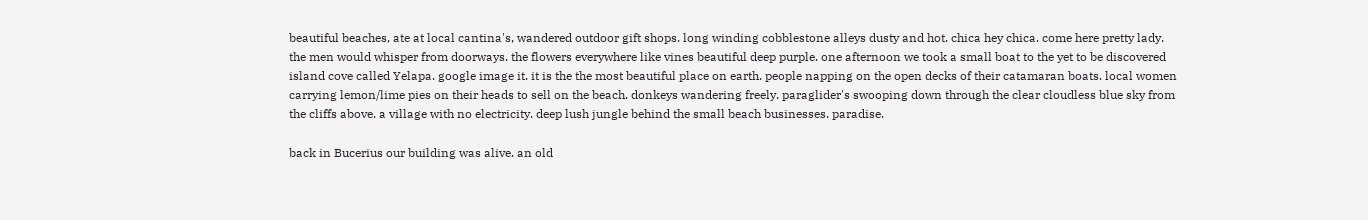beautiful beaches, ate at local cantina's, wandered outdoor gift shops. long winding cobblestone alleys dusty and hot. chica hey chica. come here pretty lady. the men would whisper from doorways. the flowers everywhere like vines beautiful deep purple. one afternoon we took a small boat to the yet to be discovered island cove called Yelapa. google image it. it is the the most beautiful place on earth. people napping on the open decks of their catamaran boats. local women carrying lemon/lime pies on their heads to sell on the beach. donkeys wandering freely. paraglider's swooping down through the clear cloudless blue sky from the cliffs above. a village with no electricity. deep lush jungle behind the small beach businesses. paradise.

back in Bucerius our building was alive. an old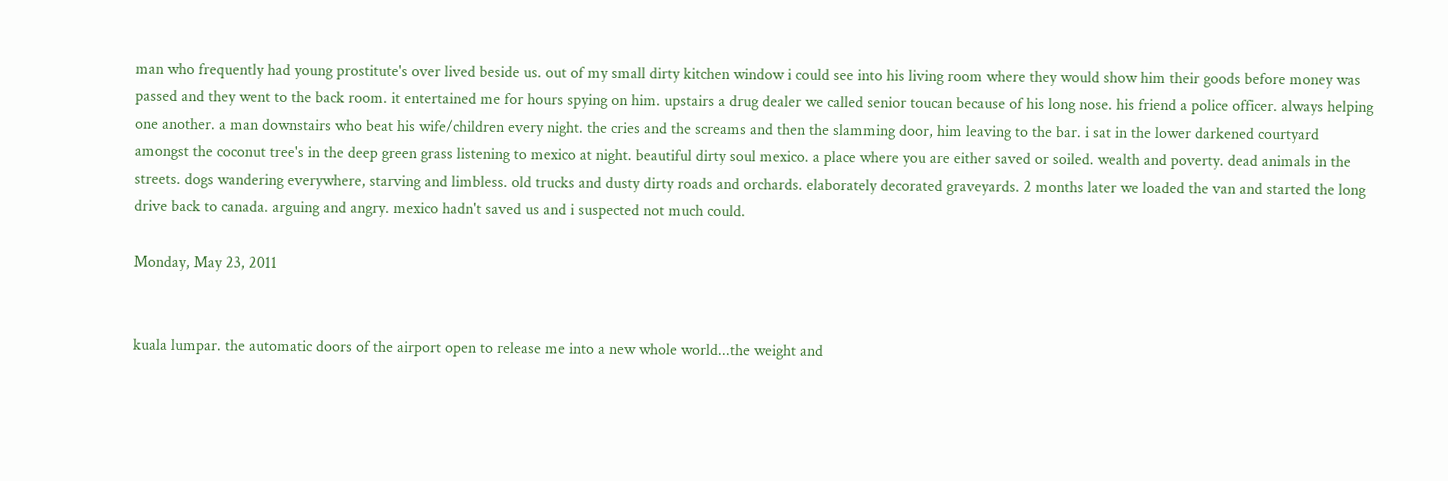man who frequently had young prostitute's over lived beside us. out of my small dirty kitchen window i could see into his living room where they would show him their goods before money was passed and they went to the back room. it entertained me for hours spying on him. upstairs a drug dealer we called senior toucan because of his long nose. his friend a police officer. always helping one another. a man downstairs who beat his wife/children every night. the cries and the screams and then the slamming door, him leaving to the bar. i sat in the lower darkened courtyard amongst the coconut tree's in the deep green grass listening to mexico at night. beautiful dirty soul mexico. a place where you are either saved or soiled. wealth and poverty. dead animals in the streets. dogs wandering everywhere, starving and limbless. old trucks and dusty dirty roads and orchards. elaborately decorated graveyards. 2 months later we loaded the van and started the long drive back to canada. arguing and angry. mexico hadn't saved us and i suspected not much could.

Monday, May 23, 2011


kuala lumpar. the automatic doors of the airport open to release me into a new whole world...the weight and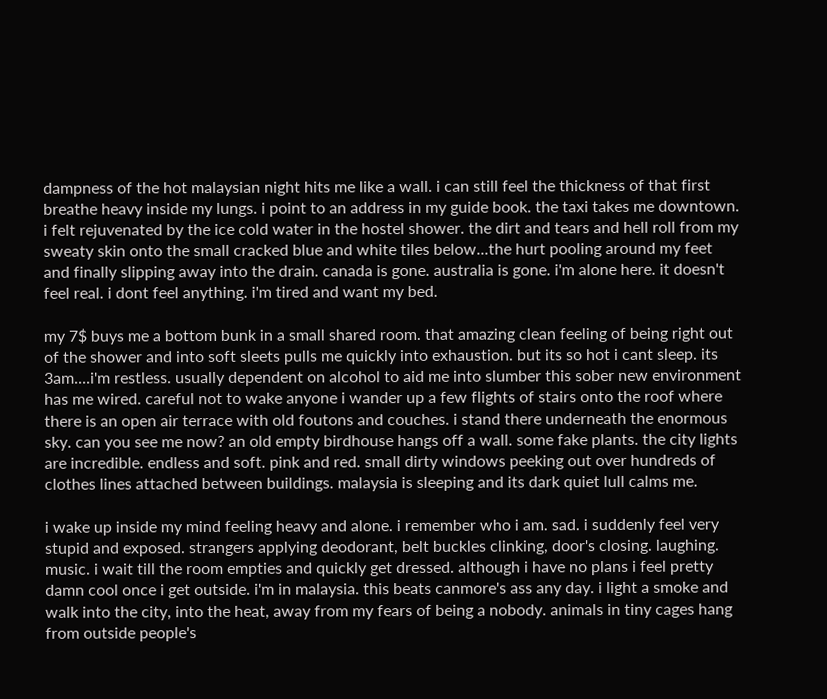dampness of the hot malaysian night hits me like a wall. i can still feel the thickness of that first breathe heavy inside my lungs. i point to an address in my guide book. the taxi takes me downtown. i felt rejuvenated by the ice cold water in the hostel shower. the dirt and tears and hell roll from my sweaty skin onto the small cracked blue and white tiles below...the hurt pooling around my feet and finally slipping away into the drain. canada is gone. australia is gone. i'm alone here. it doesn't feel real. i dont feel anything. i'm tired and want my bed.

my 7$ buys me a bottom bunk in a small shared room. that amazing clean feeling of being right out of the shower and into soft sleets pulls me quickly into exhaustion. but its so hot i cant sleep. its 3am....i'm restless. usually dependent on alcohol to aid me into slumber this sober new environment has me wired. careful not to wake anyone i wander up a few flights of stairs onto the roof where there is an open air terrace with old foutons and couches. i stand there underneath the enormous sky. can you see me now? an old empty birdhouse hangs off a wall. some fake plants. the city lights are incredible. endless and soft. pink and red. small dirty windows peeking out over hundreds of clothes lines attached between buildings. malaysia is sleeping and its dark quiet lull calms me.

i wake up inside my mind feeling heavy and alone. i remember who i am. sad. i suddenly feel very stupid and exposed. strangers applying deodorant, belt buckles clinking, door's closing. laughing. music. i wait till the room empties and quickly get dressed. although i have no plans i feel pretty damn cool once i get outside. i'm in malaysia. this beats canmore's ass any day. i light a smoke and walk into the city, into the heat, away from my fears of being a nobody. animals in tiny cages hang from outside people's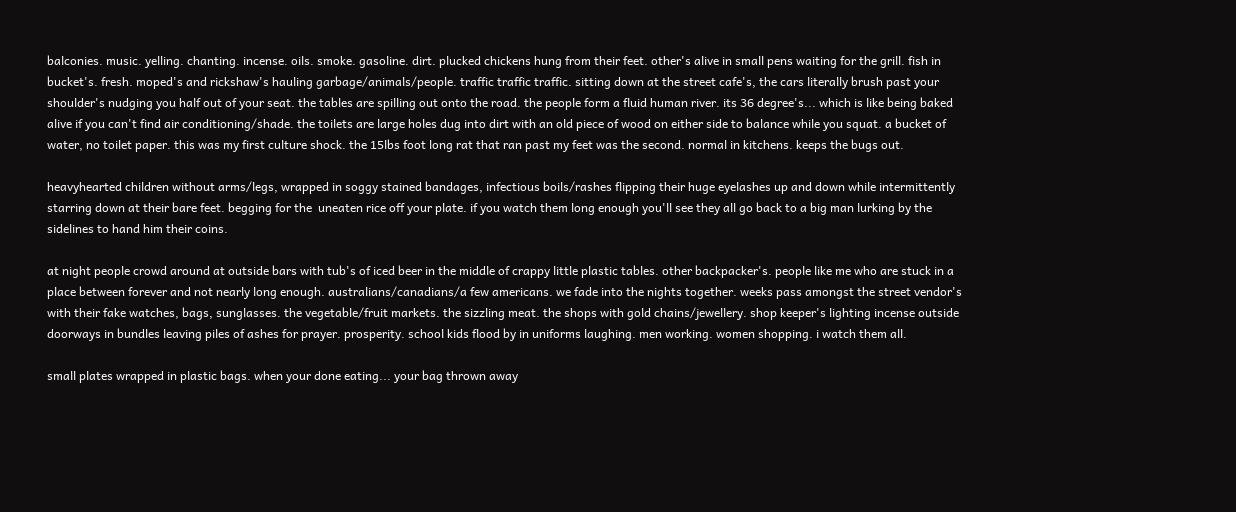balconies. music. yelling. chanting. incense. oils. smoke. gasoline. dirt. plucked chickens hung from their feet. other's alive in small pens waiting for the grill. fish in bucket's. fresh. moped's and rickshaw's hauling garbage/animals/people. traffic traffic traffic. sitting down at the street cafe's, the cars literally brush past your shoulder's nudging you half out of your seat. the tables are spilling out onto the road. the people form a fluid human river. its 36 degree's... which is like being baked alive if you can't find air conditioning/shade. the toilets are large holes dug into dirt with an old piece of wood on either side to balance while you squat. a bucket of water, no toilet paper. this was my first culture shock. the 15lbs foot long rat that ran past my feet was the second. normal in kitchens. keeps the bugs out.

heavyhearted children without arms/legs, wrapped in soggy stained bandages, infectious boils/rashes flipping their huge eyelashes up and down while intermittently starring down at their bare feet. begging for the  uneaten rice off your plate. if you watch them long enough you'll see they all go back to a big man lurking by the sidelines to hand him their coins.

at night people crowd around at outside bars with tub's of iced beer in the middle of crappy little plastic tables. other backpacker's. people like me who are stuck in a place between forever and not nearly long enough. australians/canadians/a few americans. we fade into the nights together. weeks pass amongst the street vendor's with their fake watches, bags, sunglasses. the vegetable/fruit markets. the sizzling meat. the shops with gold chains/jewellery. shop keeper's lighting incense outside doorways in bundles leaving piles of ashes for prayer. prosperity. school kids flood by in uniforms laughing. men working. women shopping. i watch them all.

small plates wrapped in plastic bags. when your done eating... your bag thrown away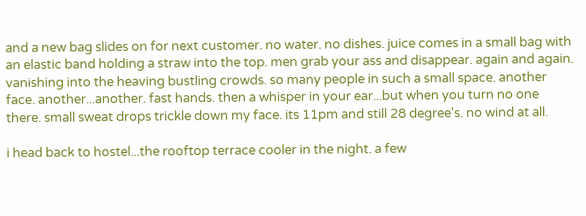and a new bag slides on for next customer. no water. no dishes. juice comes in a small bag with an elastic band holding a straw into the top. men grab your ass and disappear. again and again. vanishing into the heaving bustling crowds. so many people in such a small space. another face. another...another. fast hands. then a whisper in your ear...but when you turn no one there. small sweat drops trickle down my face. its 11pm and still 28 degree's. no wind at all.

i head back to hostel...the rooftop terrace cooler in the night. a few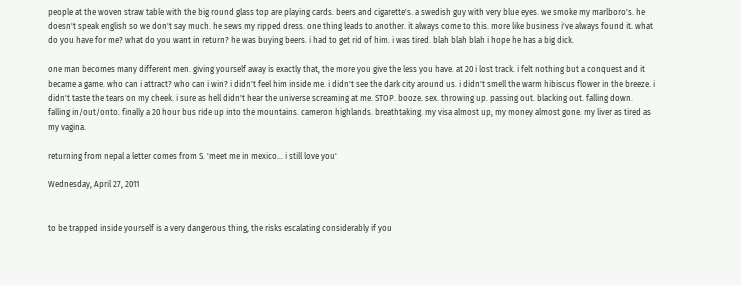people at the woven straw table with the big round glass top are playing cards. beers and cigarette's. a swedish guy with very blue eyes. we smoke my marlboro's. he doesn't speak english so we don't say much. he sews my ripped dress. one thing leads to another. it always come to this. more like business i've always found it. what do you have for me? what do you want in return? he was buying beers. i had to get rid of him. i was tired. blah blah blah i hope he has a big dick.

one man becomes many different men. giving yourself away is exactly that, the more you give the less you have. at 20 i lost track. i felt nothing but a conquest and it became a game. who can i attract? who can i win? i didn't feel him inside me. i didn't see the dark city around us. i didn't smell the warm hibiscus flower in the breeze. i didn't taste the tears on my cheek. i sure as hell didn't hear the universe screaming at me. STOP. booze. sex. throwing up. passing out. blacking out. falling down. falling in/out/onto. finally a 20 hour bus ride up into the mountains. cameron highlands. breathtaking. my visa almost up, my money almost gone. my liver as tired as my vagina.

returning from nepal a letter comes from S. 'meet me in mexico... i still love you'

Wednesday, April 27, 2011


to be trapped inside yourself is a very dangerous thing, the risks escalating considerably if you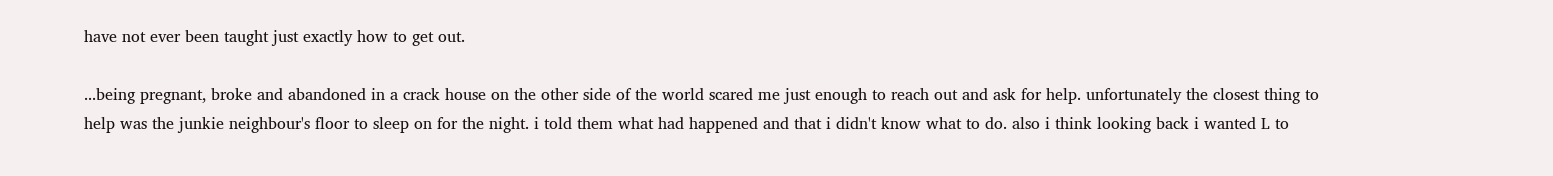have not ever been taught just exactly how to get out.

...being pregnant, broke and abandoned in a crack house on the other side of the world scared me just enough to reach out and ask for help. unfortunately the closest thing to help was the junkie neighbour's floor to sleep on for the night. i told them what had happened and that i didn't know what to do. also i think looking back i wanted L to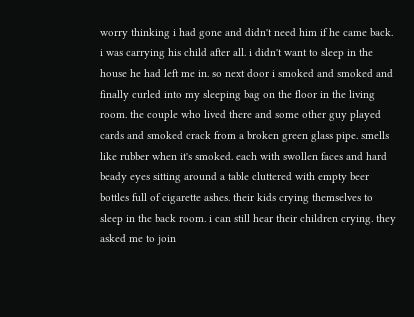worry thinking i had gone and didn't need him if he came back. i was carrying his child after all. i didn't want to sleep in the house he had left me in. so next door i smoked and smoked and finally curled into my sleeping bag on the floor in the living room. the couple who lived there and some other guy played cards and smoked crack from a broken green glass pipe. smells like rubber when it's smoked. each with swollen faces and hard beady eyes sitting around a table cluttered with empty beer bottles full of cigarette ashes. their kids crying themselves to sleep in the back room. i can still hear their children crying. they asked me to join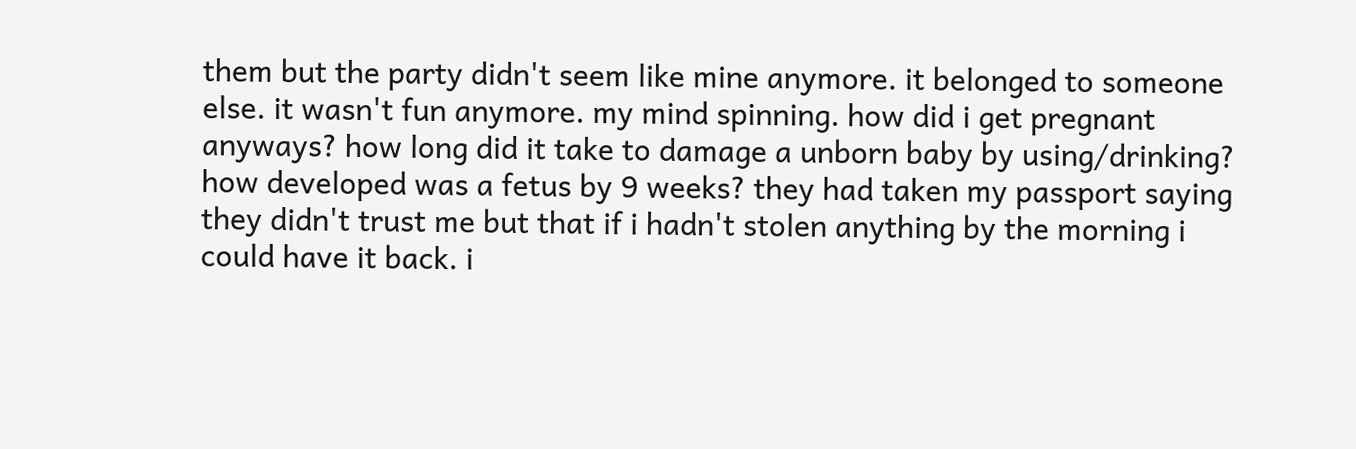them but the party didn't seem like mine anymore. it belonged to someone else. it wasn't fun anymore. my mind spinning. how did i get pregnant anyways? how long did it take to damage a unborn baby by using/drinking? how developed was a fetus by 9 weeks? they had taken my passport saying they didn't trust me but that if i hadn't stolen anything by the morning i could have it back. i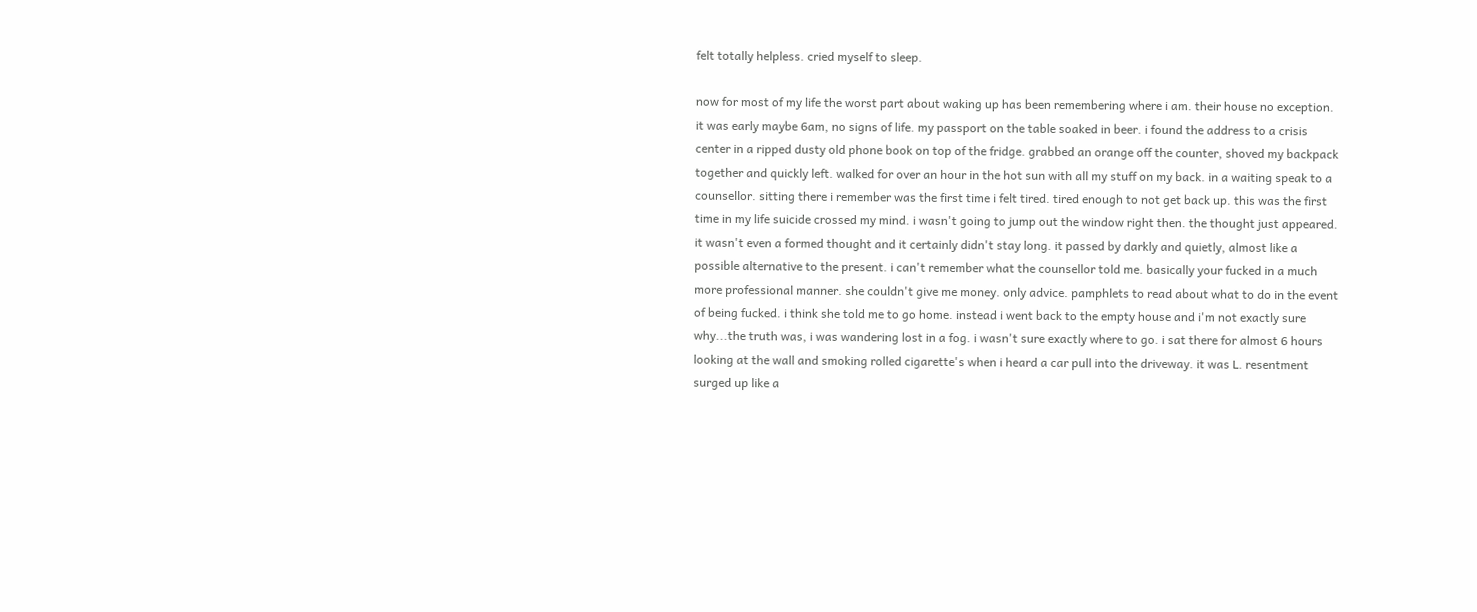felt totally helpless. cried myself to sleep.

now for most of my life the worst part about waking up has been remembering where i am. their house no exception. it was early maybe 6am, no signs of life. my passport on the table soaked in beer. i found the address to a crisis center in a ripped dusty old phone book on top of the fridge. grabbed an orange off the counter, shoved my backpack together and quickly left. walked for over an hour in the hot sun with all my stuff on my back. in a waiting speak to a counsellor. sitting there i remember was the first time i felt tired. tired enough to not get back up. this was the first time in my life suicide crossed my mind. i wasn't going to jump out the window right then. the thought just appeared. it wasn't even a formed thought and it certainly didn't stay long. it passed by darkly and quietly, almost like a possible alternative to the present. i can't remember what the counsellor told me. basically your fucked in a much more professional manner. she couldn't give me money. only advice. pamphlets to read about what to do in the event of being fucked. i think she told me to go home. instead i went back to the empty house and i'm not exactly sure why...the truth was, i was wandering lost in a fog. i wasn't sure exactly where to go. i sat there for almost 6 hours looking at the wall and smoking rolled cigarette's when i heard a car pull into the driveway. it was L. resentment surged up like a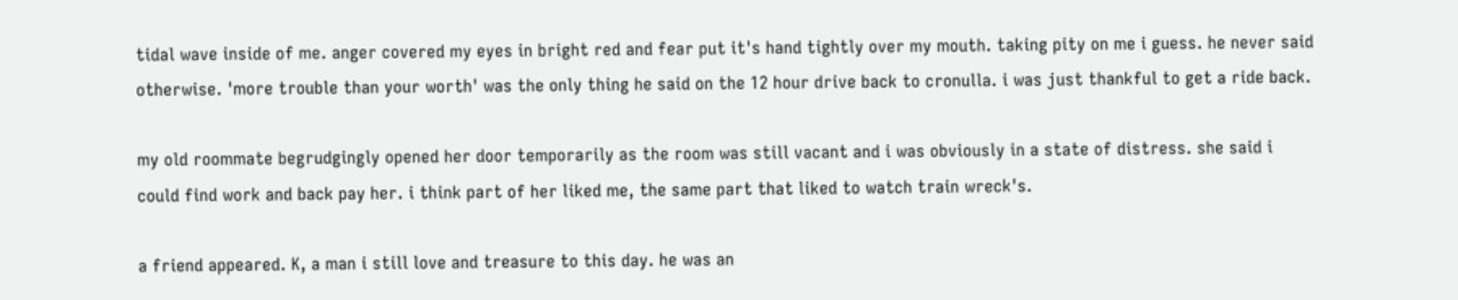tidal wave inside of me. anger covered my eyes in bright red and fear put it's hand tightly over my mouth. taking pity on me i guess. he never said otherwise. 'more trouble than your worth' was the only thing he said on the 12 hour drive back to cronulla. i was just thankful to get a ride back.

my old roommate begrudgingly opened her door temporarily as the room was still vacant and i was obviously in a state of distress. she said i could find work and back pay her. i think part of her liked me, the same part that liked to watch train wreck's.

a friend appeared. K, a man i still love and treasure to this day. he was an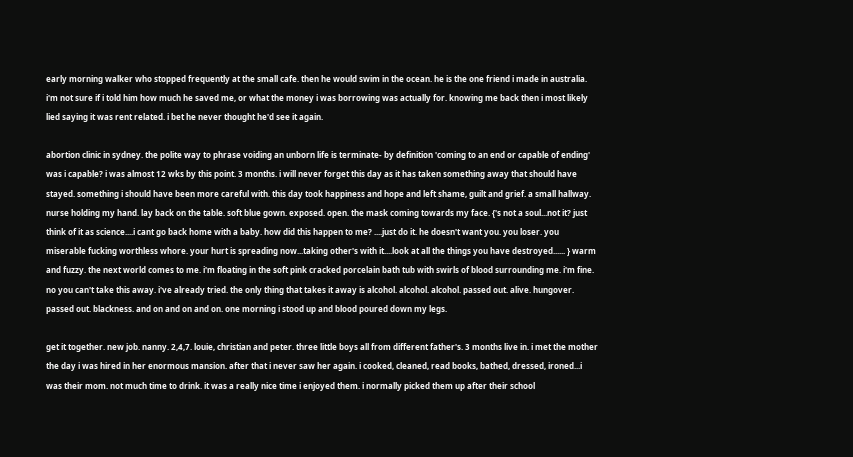early morning walker who stopped frequently at the small cafe. then he would swim in the ocean. he is the one friend i made in australia. i'm not sure if i told him how much he saved me, or what the money i was borrowing was actually for. knowing me back then i most likely lied saying it was rent related. i bet he never thought he'd see it again.

abortion clinic in sydney. the polite way to phrase voiding an unborn life is terminate- by definition 'coming to an end or capable of ending' was i capable? i was almost 12 wks by this point. 3 months. i will never forget this day as it has taken something away that should have stayed. something i should have been more careful with. this day took happiness and hope and left shame, guilt and grief. a small hallway. nurse holding my hand. lay back on the table. soft blue gown. exposed. open. the mask coming towards my face. {'s not a soul...not it? just think of it as science....i cant go back home with a baby. how did this happen to me? ....just do it. he doesn't want you. you loser. you miserable fucking worthless whore. your hurt is spreading now...taking other's with it....look at all the things you have destroyed...... } warm and fuzzy. the next world comes to me. i'm floating in the soft pink cracked porcelain bath tub with swirls of blood surrounding me. i'm fine. no you can't take this away. i've already tried. the only thing that takes it away is alcohol. alcohol. alcohol. passed out. alive. hungover. passed out. blackness. and on and on and on. one morning i stood up and blood poured down my legs.

get it together. new job. nanny. 2,4,7. louie, christian and peter. three little boys all from different father's. 3 months live in. i met the mother the day i was hired in her enormous mansion. after that i never saw her again. i cooked, cleaned, read books, bathed, dressed, ironed...i was their mom. not much time to drink. it was a really nice time i enjoyed them. i normally picked them up after their school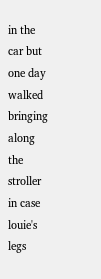in the car but one day walked bringing along the stroller in case louie's legs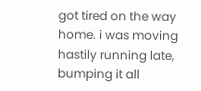got tired on the way home. i was moving hastily running late, bumping it all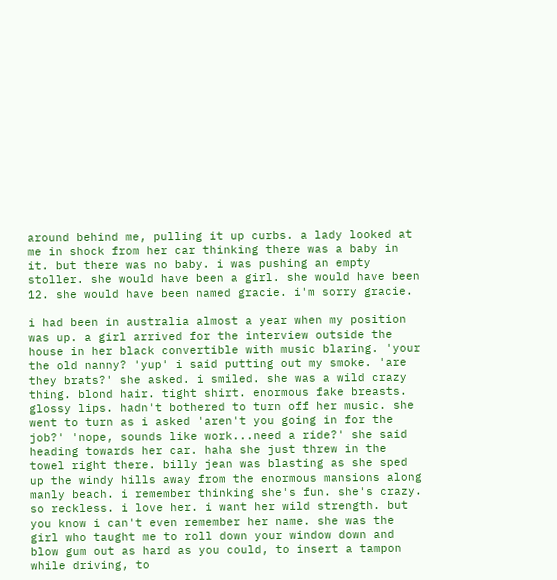around behind me, pulling it up curbs. a lady looked at me in shock from her car thinking there was a baby in it. but there was no baby. i was pushing an empty stoller. she would have been a girl. she would have been 12. she would have been named gracie. i'm sorry gracie.

i had been in australia almost a year when my position was up. a girl arrived for the interview outside the house in her black convertible with music blaring. 'your the old nanny? 'yup' i said putting out my smoke. 'are they brats?' she asked. i smiled. she was a wild crazy thing. blond hair. tight shirt. enormous fake breasts. glossy lips. hadn't bothered to turn off her music. she went to turn as i asked 'aren't you going in for the job?' 'nope, sounds like work...need a ride?' she said heading towards her car. haha she just threw in the towel right there. billy jean was blasting as she sped up the windy hills away from the enormous mansions along manly beach. i remember thinking she's fun. she's crazy. so reckless. i love her. i want her wild strength. but you know i can't even remember her name. she was the girl who taught me to roll down your window down and blow gum out as hard as you could, to insert a tampon while driving, to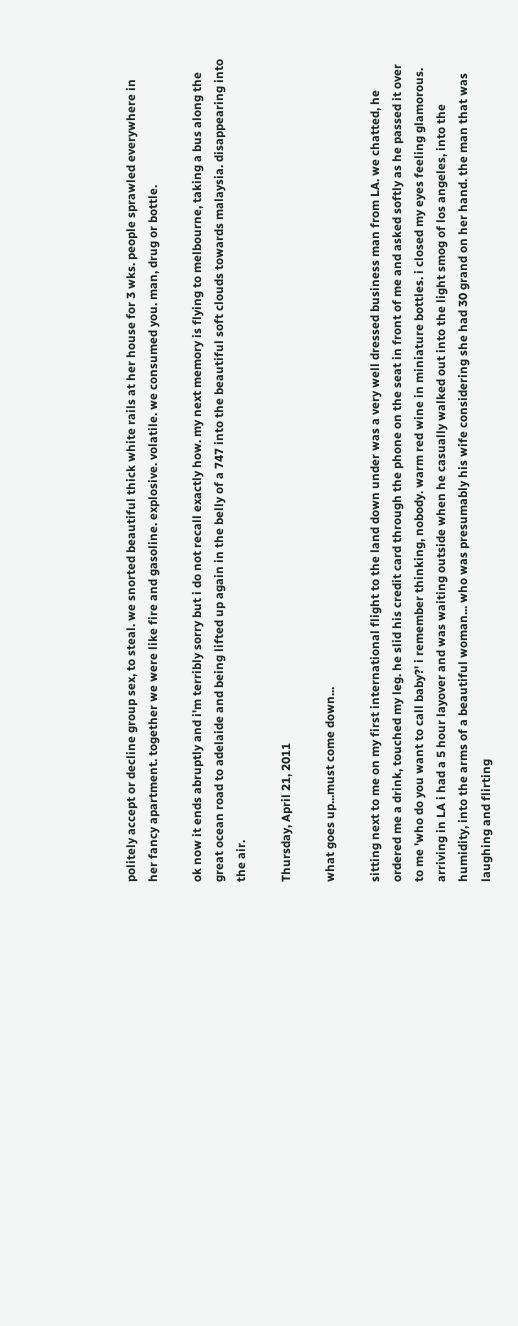politely accept or decline group sex, to steal. we snorted beautiful thick white rails at her house for 3 wks. people sprawled everywhere in her fancy apartment. together we were like fire and gasoline. explosive. volatile. we consumed you. man, drug or bottle.

ok now it ends abruptly and i'm terribly sorry but i do not recall exactly how. my next memory is flying to melbourne, taking a bus along the great ocean road to adelaide and being lifted up again in the belly of a 747 into the beautiful soft clouds towards malaysia. disappearing into the air.

Thursday, April 21, 2011

what goes up...must come down...

sitting next to me on my first international flight to the land down under was a very well dressed business man from LA. we chatted, he ordered me a drink, touched my leg. he slid his credit card through the phone on the seat in front of me and asked softly as he passed it over to me 'who do you want to call baby?' i remember thinking, nobody. warm red wine in miniature bottles. i closed my eyes feeling glamorous. arriving in LA i had a 5 hour layover and was waiting outside when he casually walked out into the light smog of los angeles, into the humidity, into the arms of a beautiful woman... who was presumably his wife considering she had 30 grand on her hand. the man that was laughing and flirting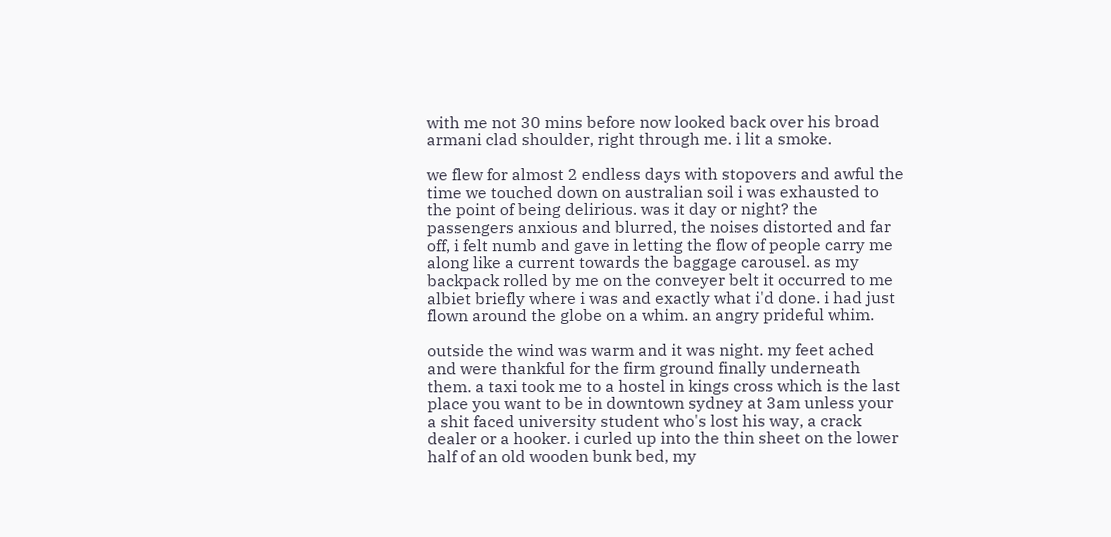with me not 30 mins before now looked back over his broad armani clad shoulder, right through me. i lit a smoke.

we flew for almost 2 endless days with stopovers and awful the time we touched down on australian soil i was exhausted to the point of being delirious. was it day or night? the passengers anxious and blurred, the noises distorted and far off, i felt numb and gave in letting the flow of people carry me along like a current towards the baggage carousel. as my backpack rolled by me on the conveyer belt it occurred to me albiet briefly where i was and exactly what i'd done. i had just flown around the globe on a whim. an angry prideful whim.

outside the wind was warm and it was night. my feet ached and were thankful for the firm ground finally underneath them. a taxi took me to a hostel in kings cross which is the last place you want to be in downtown sydney at 3am unless your a shit faced university student who's lost his way, a crack dealer or a hooker. i curled up into the thin sheet on the lower half of an old wooden bunk bed, my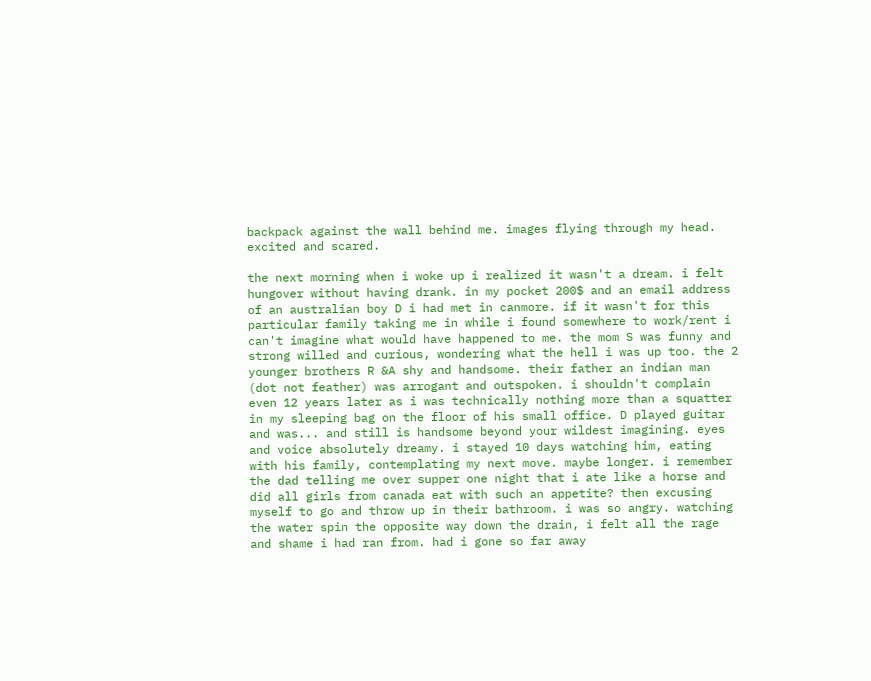backpack against the wall behind me. images flying through my head. excited and scared.

the next morning when i woke up i realized it wasn't a dream. i felt hungover without having drank. in my pocket 200$ and an email address of an australian boy D i had met in canmore. if it wasn't for this particular family taking me in while i found somewhere to work/rent i can't imagine what would have happened to me. the mom S was funny and strong willed and curious, wondering what the hell i was up too. the 2 younger brothers R &A shy and handsome. their father an indian man (dot not feather) was arrogant and outspoken. i shouldn't complain even 12 years later as i was technically nothing more than a squatter in my sleeping bag on the floor of his small office. D played guitar and was... and still is handsome beyond your wildest imagining. eyes and voice absolutely dreamy. i stayed 10 days watching him, eating with his family, contemplating my next move. maybe longer. i remember the dad telling me over supper one night that i ate like a horse and did all girls from canada eat with such an appetite? then excusing myself to go and throw up in their bathroom. i was so angry. watching the water spin the opposite way down the drain, i felt all the rage and shame i had ran from. had i gone so far away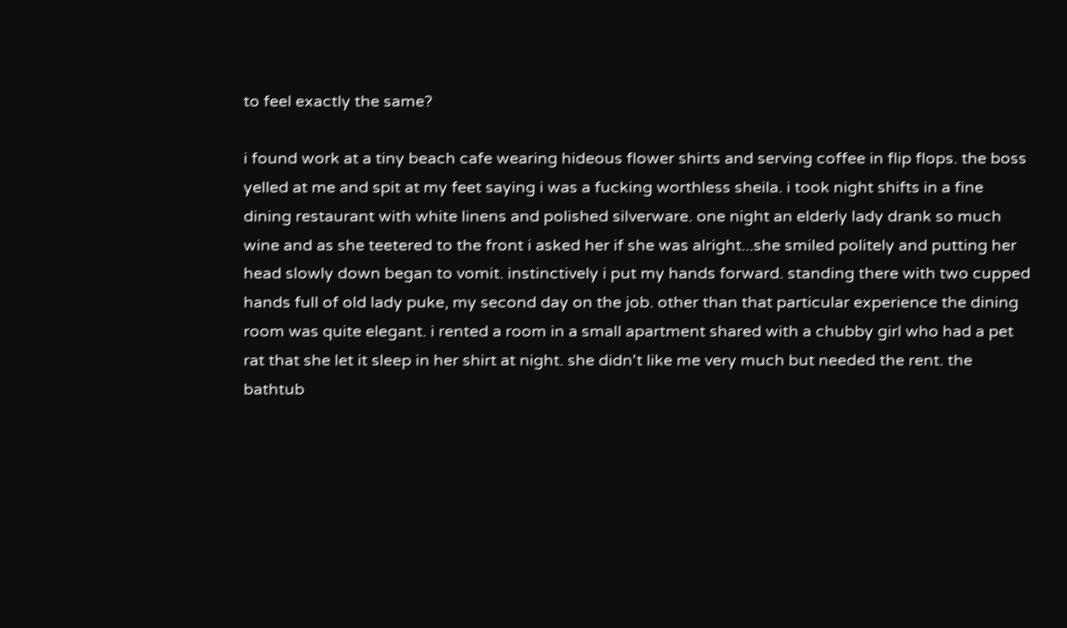to feel exactly the same?

i found work at a tiny beach cafe wearing hideous flower shirts and serving coffee in flip flops. the boss yelled at me and spit at my feet saying i was a fucking worthless sheila. i took night shifts in a fine dining restaurant with white linens and polished silverware. one night an elderly lady drank so much wine and as she teetered to the front i asked her if she was alright...she smiled politely and putting her head slowly down began to vomit. instinctively i put my hands forward. standing there with two cupped hands full of old lady puke, my second day on the job. other than that particular experience the dining room was quite elegant. i rented a room in a small apartment shared with a chubby girl who had a pet rat that she let it sleep in her shirt at night. she didn't like me very much but needed the rent. the bathtub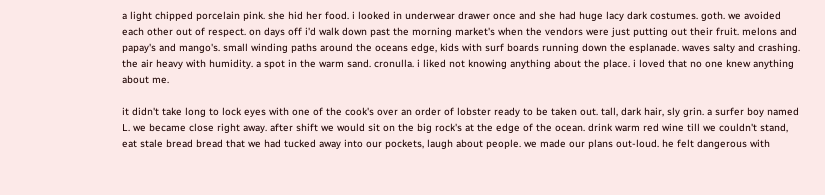a light chipped porcelain pink. she hid her food. i looked in underwear drawer once and she had huge lacy dark costumes. goth. we avoided each other out of respect. on days off i'd walk down past the morning market's when the vendors were just putting out their fruit. melons and papay's and mango's. small winding paths around the oceans edge, kids with surf boards running down the esplanade. waves salty and crashing. the air heavy with humidity. a spot in the warm sand. cronulla. i liked not knowing anything about the place. i loved that no one knew anything about me.

it didn't take long to lock eyes with one of the cook's over an order of lobster ready to be taken out. tall, dark hair, sly grin. a surfer boy named L. we became close right away. after shift we would sit on the big rock's at the edge of the ocean. drink warm red wine till we couldn't stand, eat stale bread bread that we had tucked away into our pockets, laugh about people. we made our plans out-loud. he felt dangerous with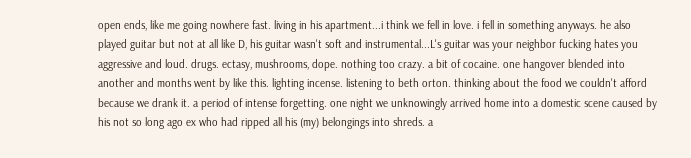open ends, like me going nowhere fast. living in his apartment...i think we fell in love. i fell in something anyways. he also played guitar but not at all like D, his guitar wasn't soft and instrumental...L's guitar was your neighbor fucking hates you aggressive and loud. drugs. ectasy, mushrooms, dope. nothing too crazy. a bit of cocaine. one hangover blended into another and months went by like this. lighting incense. listening to beth orton. thinking about the food we couldn't afford because we drank it. a period of intense forgetting. one night we unknowingly arrived home into a domestic scene caused by his not so long ago ex who had ripped all his (my) belongings into shreds. a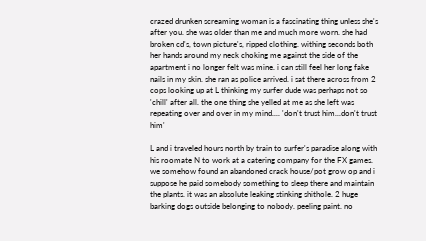crazed drunken screaming woman is a fascinating thing unless she's after you. she was older than me and much more worn. she had broken cd's, town picture's, ripped clothing. withing seconds both her hands around my neck choking me against the side of the apartment i no longer felt was mine. i can still feel her long fake nails in my skin. she ran as police arrived. i sat there across from 2 cops looking up at L thinking my surfer dude was perhaps not so 'chill' after all. the one thing she yelled at me as she left was repeating over and over in my mind.... 'don't trust him...don't trust him'

L and i traveled hours north by train to surfer's paradise along with his roomate N to work at a catering company for the FX games. we somehow found an abandoned crack house/pot grow op and i suppose he paid somebody something to sleep there and maintain the plants. it was an absolute leaking stinking shithole. 2 huge barking dogs outside belonging to nobody. peeling paint. no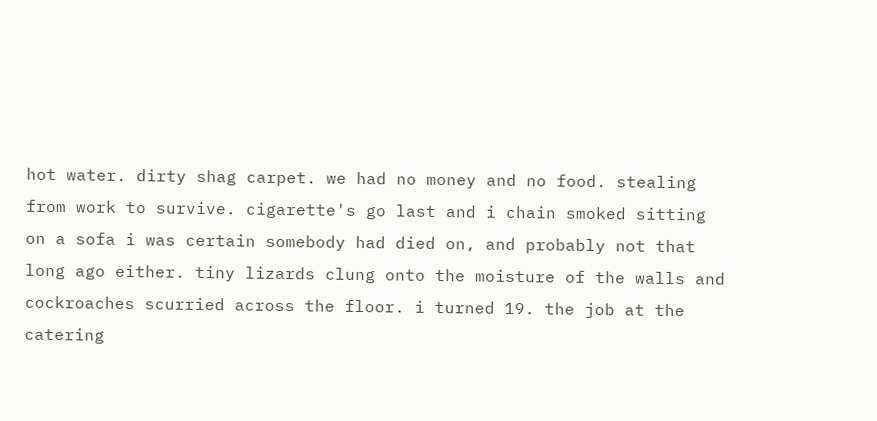hot water. dirty shag carpet. we had no money and no food. stealing from work to survive. cigarette's go last and i chain smoked sitting on a sofa i was certain somebody had died on, and probably not that long ago either. tiny lizards clung onto the moisture of the walls and cockroaches scurried across the floor. i turned 19. the job at the catering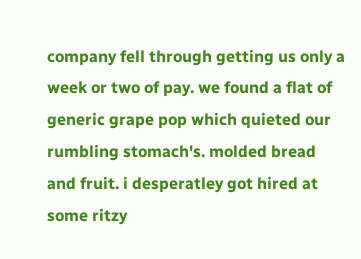company fell through getting us only a week or two of pay. we found a flat of generic grape pop which quieted our rumbling stomach's. molded bread and fruit. i desperatley got hired at some ritzy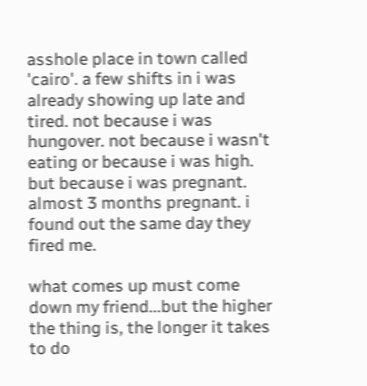asshole place in town called 'cairo'. a few shifts in i was already showing up late and tired. not because i was hungover. not because i wasn't eating or because i was high. but because i was pregnant. almost 3 months pregnant. i found out the same day they fired me.

what comes up must come down my friend...but the higher the thing is, the longer it takes to do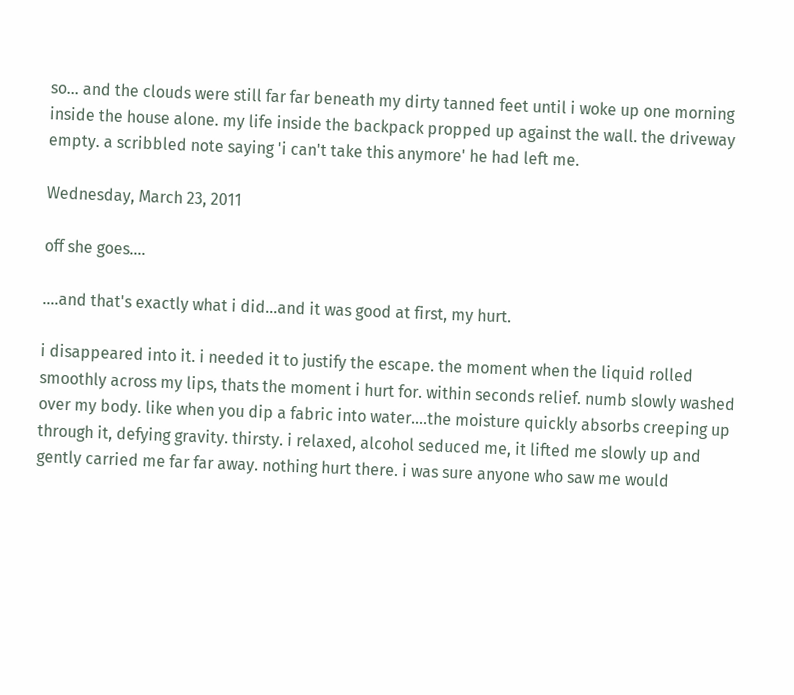so... and the clouds were still far far beneath my dirty tanned feet until i woke up one morning inside the house alone. my life inside the backpack propped up against the wall. the driveway empty. a scribbled note saying 'i can't take this anymore' he had left me.

Wednesday, March 23, 2011

off she goes....

....and that's exactly what i did...and it was good at first, my hurt.

i disappeared into it. i needed it to justify the escape. the moment when the liquid rolled smoothly across my lips, thats the moment i hurt for. within seconds relief. numb slowly washed over my body. like when you dip a fabric into water....the moisture quickly absorbs creeping up through it, defying gravity. thirsty. i relaxed, alcohol seduced me, it lifted me slowly up and gently carried me far far away. nothing hurt there. i was sure anyone who saw me would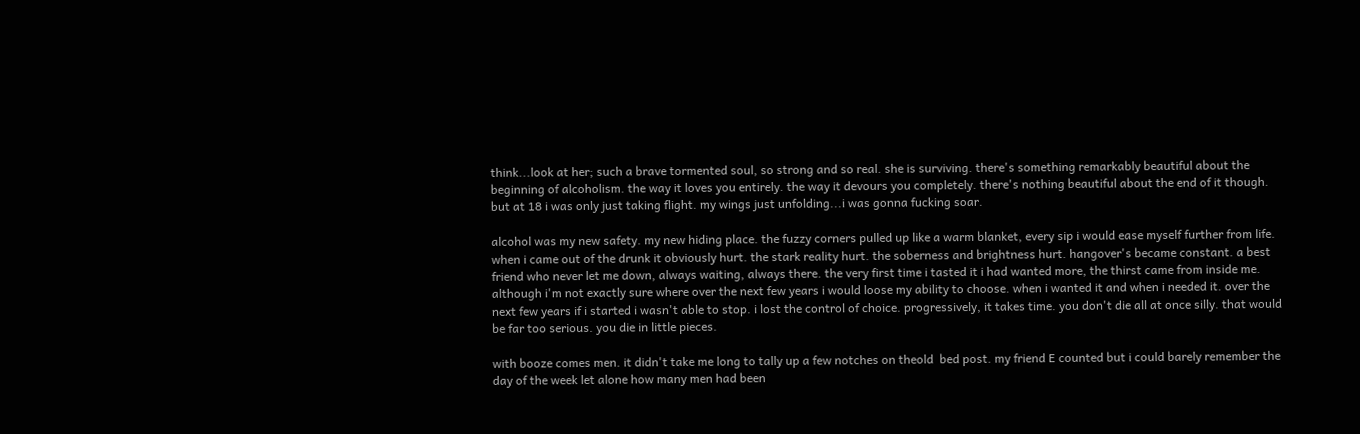think...look at her; such a brave tormented soul, so strong and so real. she is surviving. there's something remarkably beautiful about the beginning of alcoholism. the way it loves you entirely. the way it devours you completely. there's nothing beautiful about the end of it though. but at 18 i was only just taking flight. my wings just unfolding...i was gonna fucking soar.

alcohol was my new safety. my new hiding place. the fuzzy corners pulled up like a warm blanket, every sip i would ease myself further from life. when i came out of the drunk it obviously hurt. the stark reality hurt. the soberness and brightness hurt. hangover's became constant. a best friend who never let me down, always waiting, always there. the very first time i tasted it i had wanted more, the thirst came from inside me.
although i'm not exactly sure where over the next few years i would loose my ability to choose. when i wanted it and when i needed it. over the next few years if i started i wasn't able to stop. i lost the control of choice. progressively, it takes time. you don't die all at once silly. that would be far too serious. you die in little pieces.

with booze comes men. it didn't take me long to tally up a few notches on theold  bed post. my friend E counted but i could barely remember the day of the week let alone how many men had been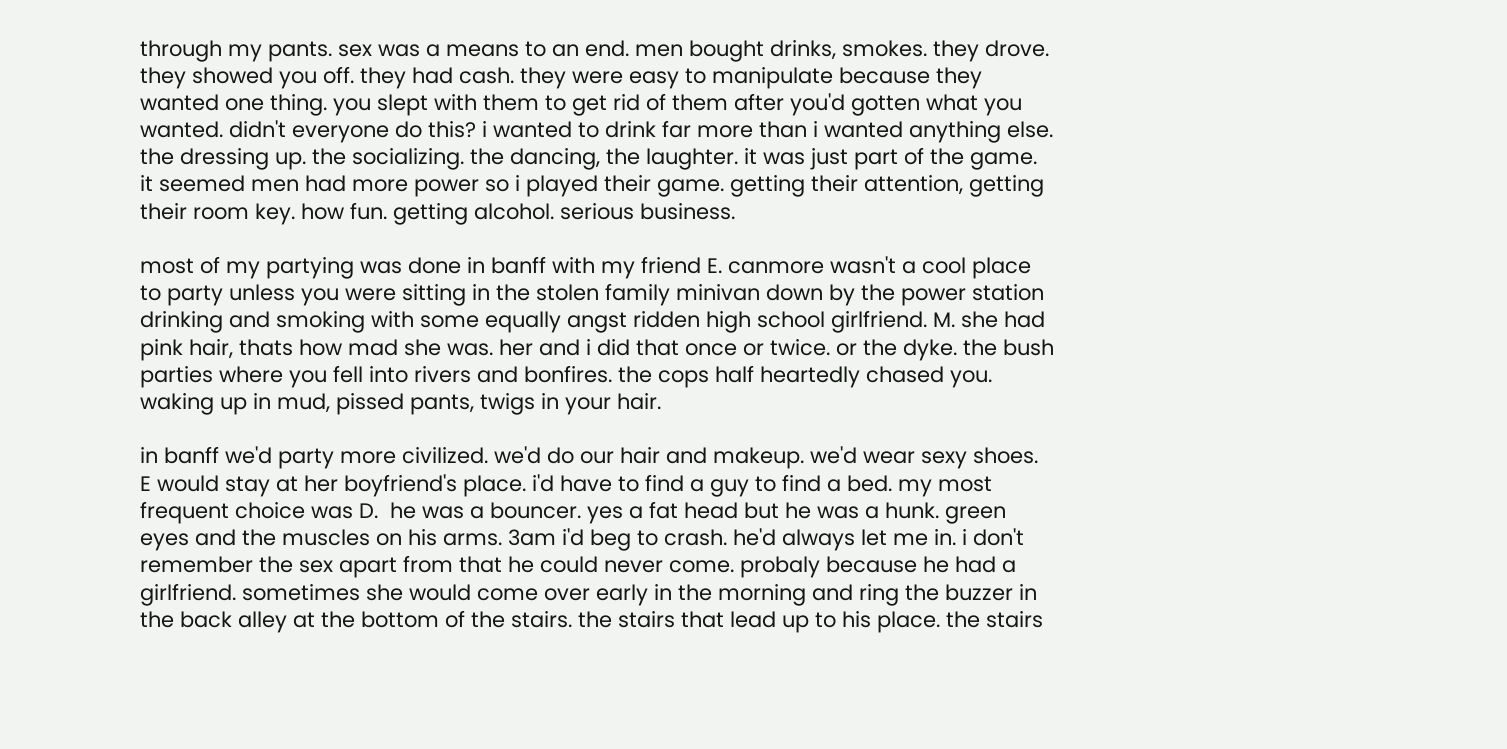through my pants. sex was a means to an end. men bought drinks, smokes. they drove. they showed you off. they had cash. they were easy to manipulate because they wanted one thing. you slept with them to get rid of them after you'd gotten what you wanted. didn't everyone do this? i wanted to drink far more than i wanted anything else. the dressing up. the socializing. the dancing, the laughter. it was just part of the game. it seemed men had more power so i played their game. getting their attention, getting their room key. how fun. getting alcohol. serious business.

most of my partying was done in banff with my friend E. canmore wasn't a cool place to party unless you were sitting in the stolen family minivan down by the power station drinking and smoking with some equally angst ridden high school girlfriend. M. she had pink hair, thats how mad she was. her and i did that once or twice. or the dyke. the bush parties where you fell into rivers and bonfires. the cops half heartedly chased you.   waking up in mud, pissed pants, twigs in your hair.

in banff we'd party more civilized. we'd do our hair and makeup. we'd wear sexy shoes. E would stay at her boyfriend's place. i'd have to find a guy to find a bed. my most frequent choice was D.  he was a bouncer. yes a fat head but he was a hunk. green eyes and the muscles on his arms. 3am i'd beg to crash. he'd always let me in. i don't remember the sex apart from that he could never come. probaly because he had a girlfriend. sometimes she would come over early in the morning and ring the buzzer in the back alley at the bottom of the stairs. the stairs that lead up to his place. the stairs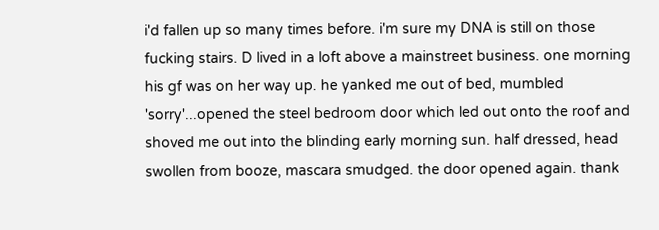i'd fallen up so many times before. i'm sure my DNA is still on those fucking stairs. D lived in a loft above a mainstreet business. one morning his gf was on her way up. he yanked me out of bed, mumbled 'sorry'...opened the steel bedroom door which led out onto the roof and shoved me out into the blinding early morning sun. half dressed, head swollen from booze, mascara smudged. the door opened again. thank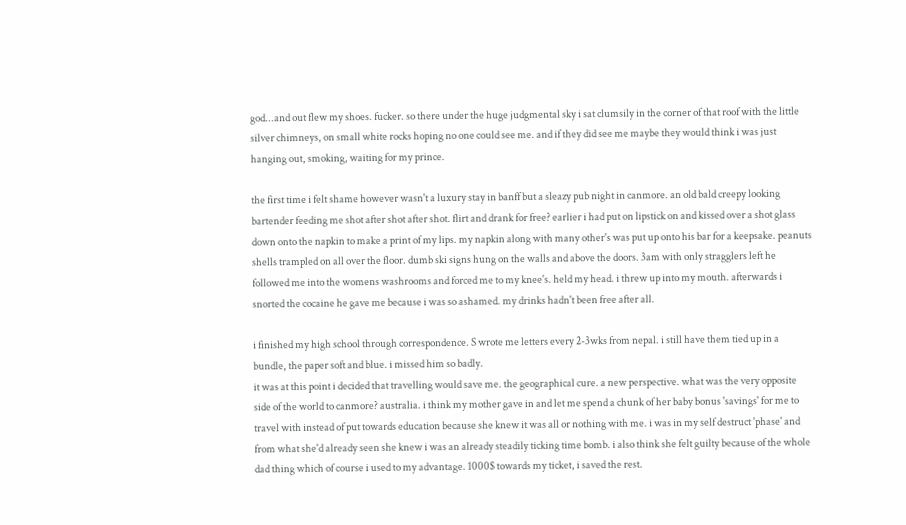god...and out flew my shoes. fucker. so there under the huge judgmental sky i sat clumsily in the corner of that roof with the little silver chimneys, on small white rocks hoping no one could see me. and if they did see me maybe they would think i was just hanging out, smoking, waiting for my prince.

the first time i felt shame however wasn't a luxury stay in banff but a sleazy pub night in canmore. an old bald creepy looking bartender feeding me shot after shot after shot. flirt and drank for free? earlier i had put on lipstick on and kissed over a shot glass down onto the napkin to make a print of my lips. my napkin along with many other's was put up onto his bar for a keepsake. peanuts shells trampled on all over the floor. dumb ski signs hung on the walls and above the doors. 3am with only stragglers left he followed me into the womens washrooms and forced me to my knee's. held my head. i threw up into my mouth. afterwards i snorted the cocaine he gave me because i was so ashamed. my drinks hadn't been free after all.

i finished my high school through correspondence. S wrote me letters every 2-3wks from nepal. i still have them tied up in a bundle, the paper soft and blue. i missed him so badly.
it was at this point i decided that travelling would save me. the geographical cure. a new perspective. what was the very opposite side of the world to canmore? australia. i think my mother gave in and let me spend a chunk of her baby bonus 'savings' for me to travel with instead of put towards education because she knew it was all or nothing with me. i was in my self destruct 'phase' and from what she'd already seen she knew i was an already steadily ticking time bomb. i also think she felt guilty because of the whole dad thing which of course i used to my advantage. 1000$ towards my ticket, i saved the rest.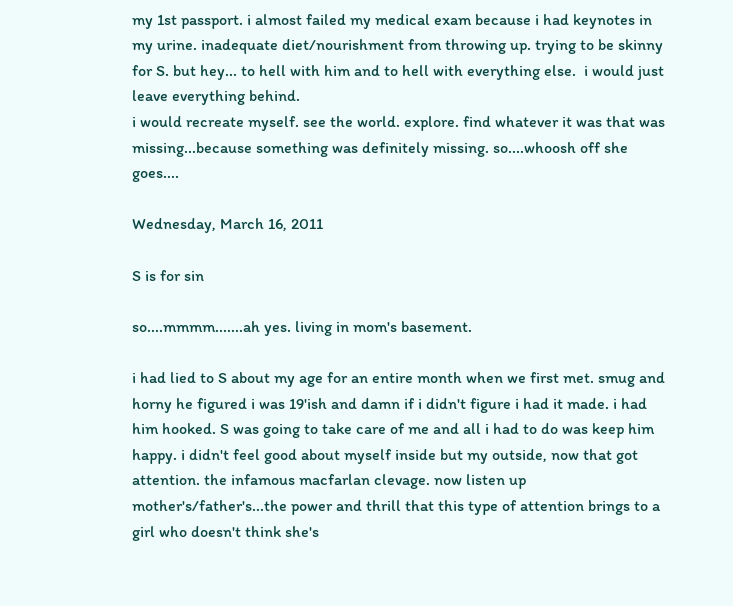my 1st passport. i almost failed my medical exam because i had keynotes in my urine. inadequate diet/nourishment from throwing up. trying to be skinny for S. but hey... to hell with him and to hell with everything else.  i would just leave everything behind.
i would recreate myself. see the world. explore. find whatever it was that was missing...because something was definitely missing. so....whoosh off she goes....

Wednesday, March 16, 2011

S is for sin

so....mmmm.......ah yes. living in mom's basement.

i had lied to S about my age for an entire month when we first met. smug and horny he figured i was 19'ish and damn if i didn't figure i had it made. i had him hooked. S was going to take care of me and all i had to do was keep him happy. i didn't feel good about myself inside but my outside, now that got attention. the infamous macfarlan clevage. now listen up mother's/father's...the power and thrill that this type of attention brings to a girl who doesn't think she's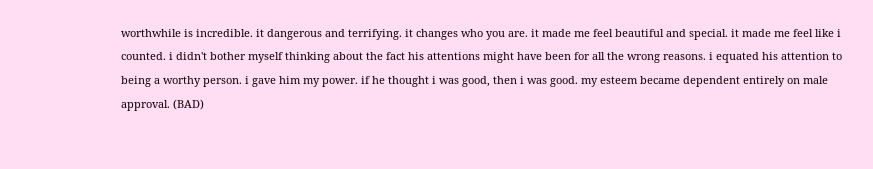worthwhile is incredible. it dangerous and terrifying. it changes who you are. it made me feel beautiful and special. it made me feel like i counted. i didn't bother myself thinking about the fact his attentions might have been for all the wrong reasons. i equated his attention to being a worthy person. i gave him my power. if he thought i was good, then i was good. my esteem became dependent entirely on male approval. (BAD)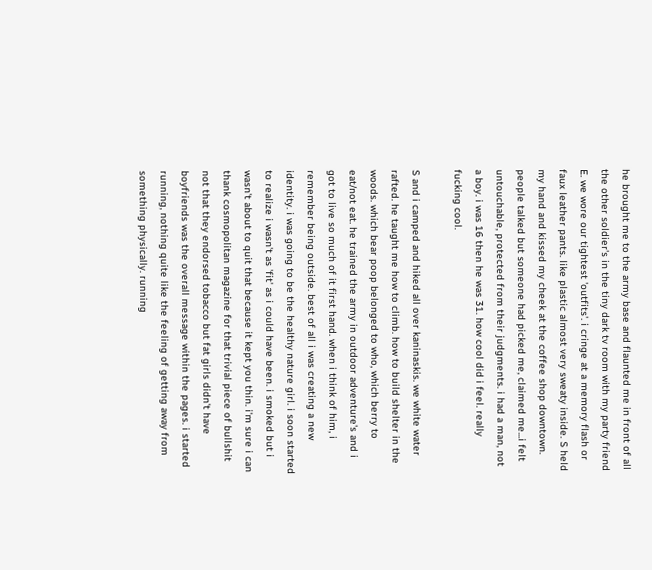he brought me to the army base and flaunted me in front of all the other soldier's in the tiny dark tv room with my party friend E. we wore our tightest 'outfits'. i cringe at a memory flash or faux leather pants. like plastic almost very sweaty inside. S held my hand and kissed my cheek at the coffee shop downtown. people talked but someone had picked me, claimed me...i felt untouchable, protected from their judgments. i had a man, not a boy. i was 16 then he was 31. how cool did i feel. really fucking cool.

S and i camped and hiked all over kaninaskis. we white water rafted. he taught me how to climb. how to build shelter in the woods. which bear poop belonged to who, which berry to eat/not eat. he trained the army in outdoor adventure's and i got to live so much of it first hand. when i think of him, i remember being outside. best of all i was creating a new identity. i was going to be the healthy nature girl. i soon started to realize i wasn't as 'fit' as i could have been. i smoked but i wasn't about to quit that because it kept you thin. i'm sure i can thank cosmopolitan magazine for that trivial piece of bullshit not that they endorsed tobacco but fat girls didn't have boyfriends was the overall message within the pages. i started running, nothing quite like the feeling of getting away from something physically. running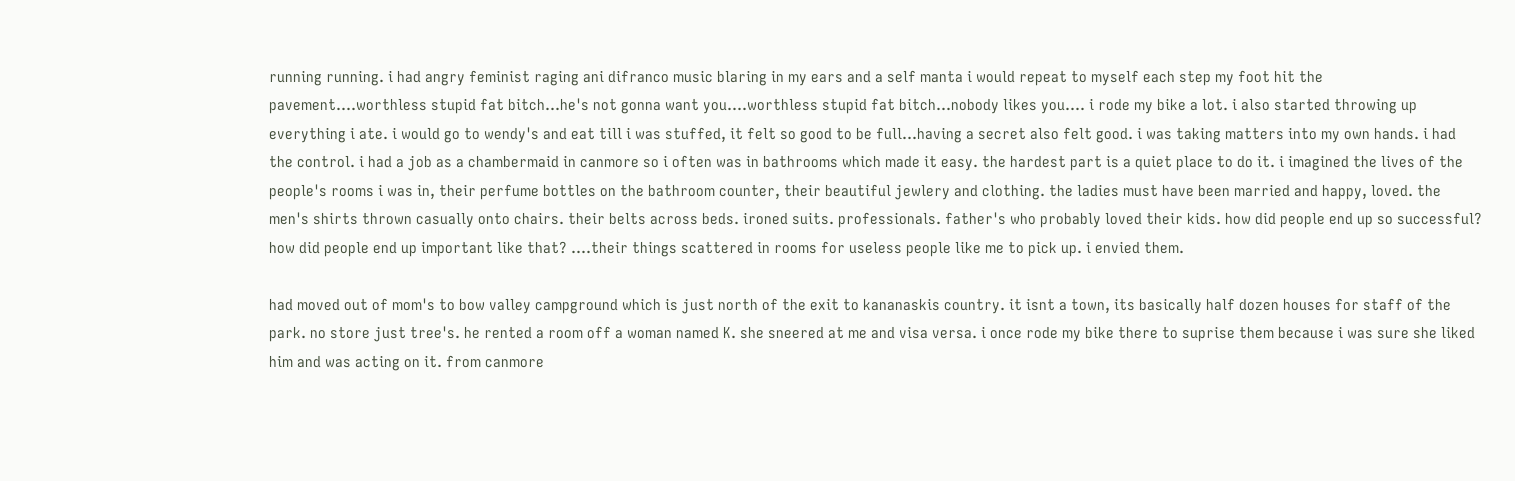running running. i had angry feminist raging ani difranco music blaring in my ears and a self manta i would repeat to myself each step my foot hit the pavement....worthless stupid fat bitch...he's not gonna want you....worthless stupid fat bitch...nobody likes you.... i rode my bike a lot. i also started throwing up everything i ate. i would go to wendy's and eat till i was stuffed, it felt so good to be full...having a secret also felt good. i was taking matters into my own hands. i had the control. i had a job as a chambermaid in canmore so i often was in bathrooms which made it easy. the hardest part is a quiet place to do it. i imagined the lives of the people's rooms i was in, their perfume bottles on the bathroom counter, their beautiful jewlery and clothing. the ladies must have been married and happy, loved. the men's shirts thrown casually onto chairs. their belts across beds. ironed suits. professionals. father's who probably loved their kids. how did people end up so successful? how did people end up important like that? ....their things scattered in rooms for useless people like me to pick up. i envied them.

had moved out of mom's to bow valley campground which is just north of the exit to kananaskis country. it isnt a town, its basically half dozen houses for staff of the park. no store just tree's. he rented a room off a woman named K. she sneered at me and visa versa. i once rode my bike there to suprise them because i was sure she liked him and was acting on it. from canmore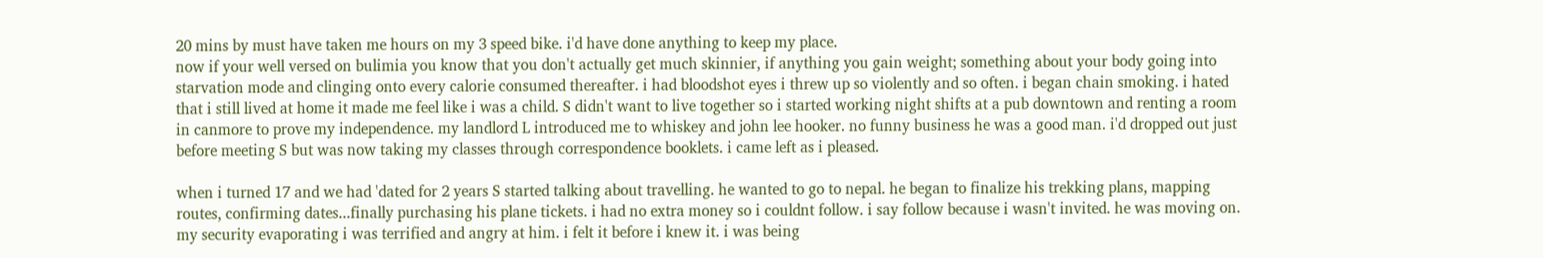20 mins by must have taken me hours on my 3 speed bike. i'd have done anything to keep my place.
now if your well versed on bulimia you know that you don't actually get much skinnier, if anything you gain weight; something about your body going into starvation mode and clinging onto every calorie consumed thereafter. i had bloodshot eyes i threw up so violently and so often. i began chain smoking. i hated that i still lived at home it made me feel like i was a child. S didn't want to live together so i started working night shifts at a pub downtown and renting a room in canmore to prove my independence. my landlord L introduced me to whiskey and john lee hooker. no funny business he was a good man. i'd dropped out just before meeting S but was now taking my classes through correspondence booklets. i came left as i pleased.

when i turned 17 and we had 'dated for 2 years S started talking about travelling. he wanted to go to nepal. he began to finalize his trekking plans, mapping routes, confirming dates...finally purchasing his plane tickets. i had no extra money so i couldnt follow. i say follow because i wasn't invited. he was moving on. my security evaporating i was terrified and angry at him. i felt it before i knew it. i was being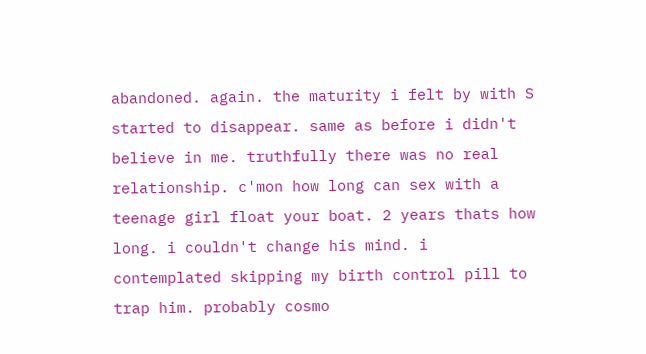abandoned. again. the maturity i felt by with S started to disappear. same as before i didn't believe in me. truthfully there was no real relationship. c'mon how long can sex with a teenage girl float your boat. 2 years thats how long. i couldn't change his mind. i contemplated skipping my birth control pill to trap him. probably cosmo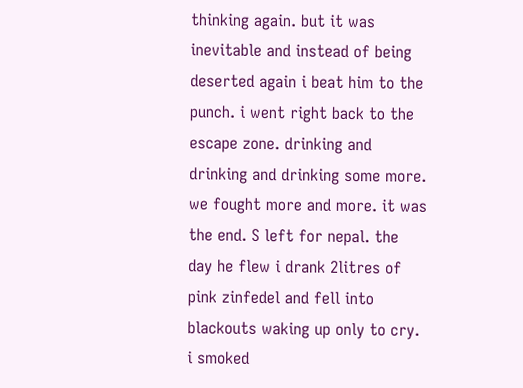thinking again. but it was inevitable and instead of being deserted again i beat him to the punch. i went right back to the escape zone. drinking and drinking and drinking some more. we fought more and more. it was the end. S left for nepal. the day he flew i drank 2litres of pink zinfedel and fell into blackouts waking up only to cry. i smoked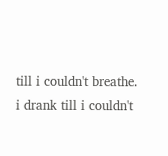till i couldn't breathe. i drank till i couldn't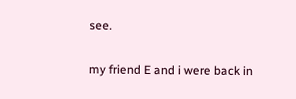see.

my friend E and i were back in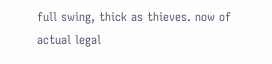full swing, thick as thieves. now of actual legal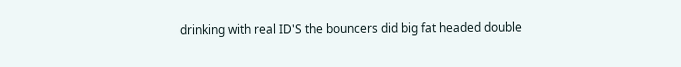drinking with real ID'S the bouncers did big fat headed double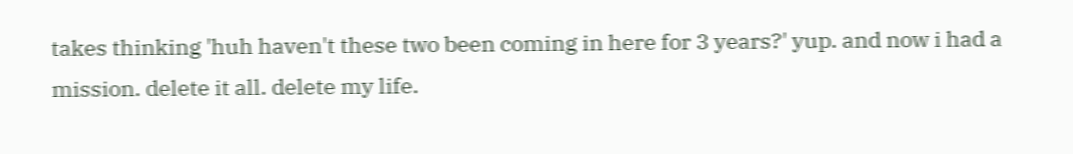takes thinking 'huh haven't these two been coming in here for 3 years?' yup. and now i had a mission. delete it all. delete my life.